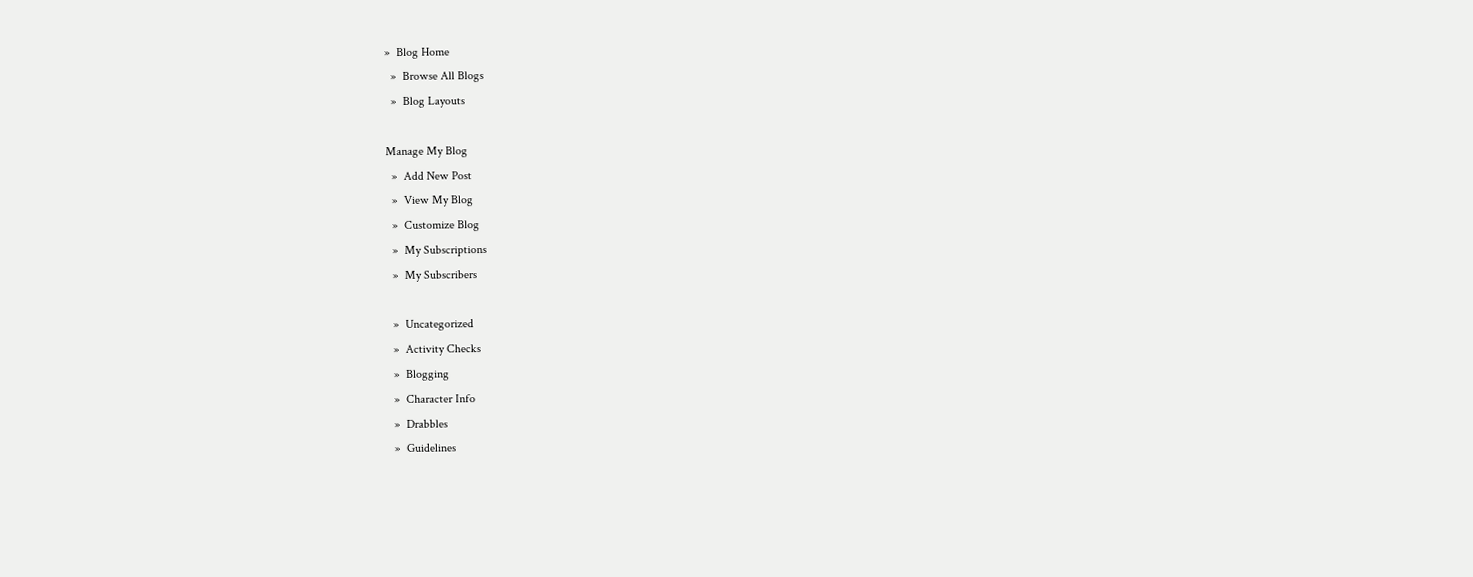»  Blog Home
  »  Browse All Blogs
  »  Blog Layouts

Manage My Blog
  »  Add New Post
  »  View My Blog
  »  Customize Blog
  »  My Subscriptions
  »  My Subscribers

  »  Uncategorized
  »  Activity Checks
  »  Blogging
  »  Character Info
  »  Drabbles
  »  Guidelines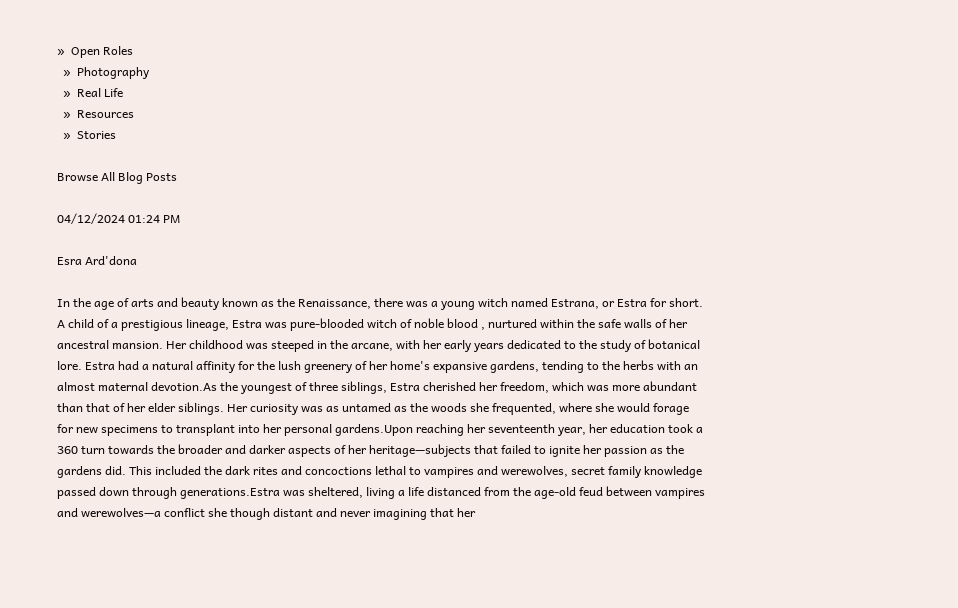»  Open Roles
  »  Photography
  »  Real Life
  »  Resources
  »  Stories

Browse All Blog Posts

04/12/2024 01:24 PM

Esra Ard'dona

In the age of arts and beauty known as the Renaissance, there was a young witch named Estrana, or Estra for short. A child of a prestigious lineage, Estra was pure-blooded witch of noble blood , nurtured within the safe walls of her ancestral mansion. Her childhood was steeped in the arcane, with her early years dedicated to the study of botanical lore. Estra had a natural affinity for the lush greenery of her home's expansive gardens, tending to the herbs with an almost maternal devotion.As the youngest of three siblings, Estra cherished her freedom, which was more abundant than that of her elder siblings. Her curiosity was as untamed as the woods she frequented, where she would forage for new specimens to transplant into her personal gardens.Upon reaching her seventeenth year, her education took a 360 turn towards the broader and darker aspects of her heritage—subjects that failed to ignite her passion as the gardens did. This included the dark rites and concoctions lethal to vampires and werewolves, secret family knowledge passed down through generations.Estra was sheltered, living a life distanced from the age-old feud between vampires and werewolves—a conflict she though distant and never imagining that her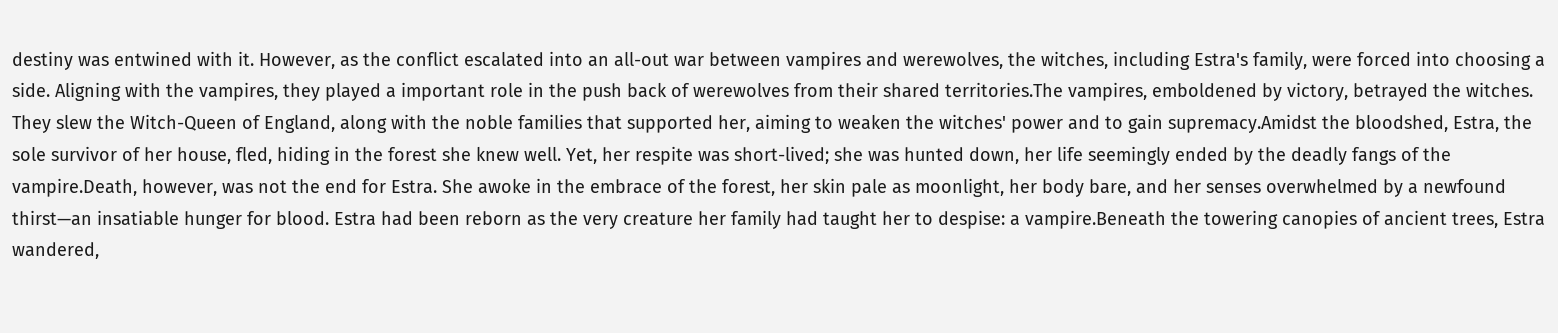destiny was entwined with it. However, as the conflict escalated into an all-out war between vampires and werewolves, the witches, including Estra's family, were forced into choosing a side. Aligning with the vampires, they played a important role in the push back of werewolves from their shared territories.The vampires, emboldened by victory, betrayed the witches. They slew the Witch-Queen of England, along with the noble families that supported her, aiming to weaken the witches' power and to gain supremacy.Amidst the bloodshed, Estra, the sole survivor of her house, fled, hiding in the forest she knew well. Yet, her respite was short-lived; she was hunted down, her life seemingly ended by the deadly fangs of the vampire.Death, however, was not the end for Estra. She awoke in the embrace of the forest, her skin pale as moonlight, her body bare, and her senses overwhelmed by a newfound thirst—an insatiable hunger for blood. Estra had been reborn as the very creature her family had taught her to despise: a vampire.Beneath the towering canopies of ancient trees, Estra wandered,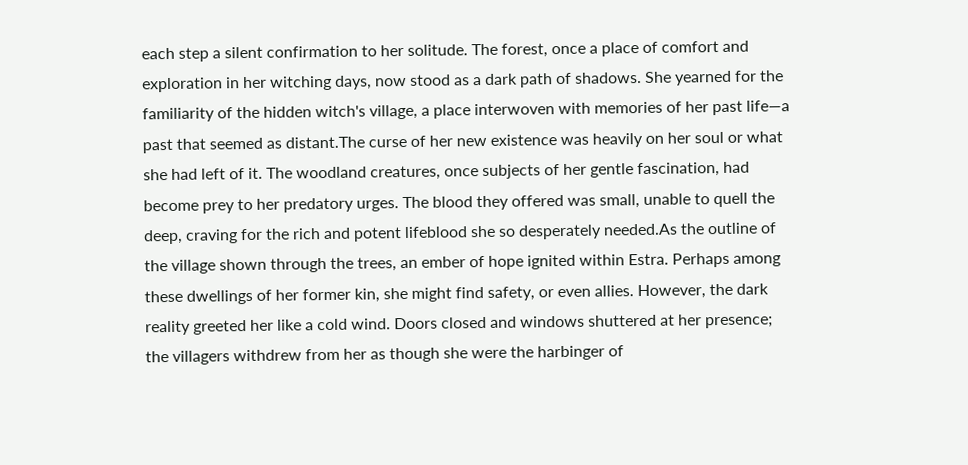each step a silent confirmation to her solitude. The forest, once a place of comfort and exploration in her witching days, now stood as a dark path of shadows. She yearned for the familiarity of the hidden witch's village, a place interwoven with memories of her past life—a past that seemed as distant.The curse of her new existence was heavily on her soul or what she had left of it. The woodland creatures, once subjects of her gentle fascination, had become prey to her predatory urges. The blood they offered was small, unable to quell the deep, craving for the rich and potent lifeblood she so desperately needed.As the outline of the village shown through the trees, an ember of hope ignited within Estra. Perhaps among these dwellings of her former kin, she might find safety, or even allies. However, the dark reality greeted her like a cold wind. Doors closed and windows shuttered at her presence; the villagers withdrew from her as though she were the harbinger of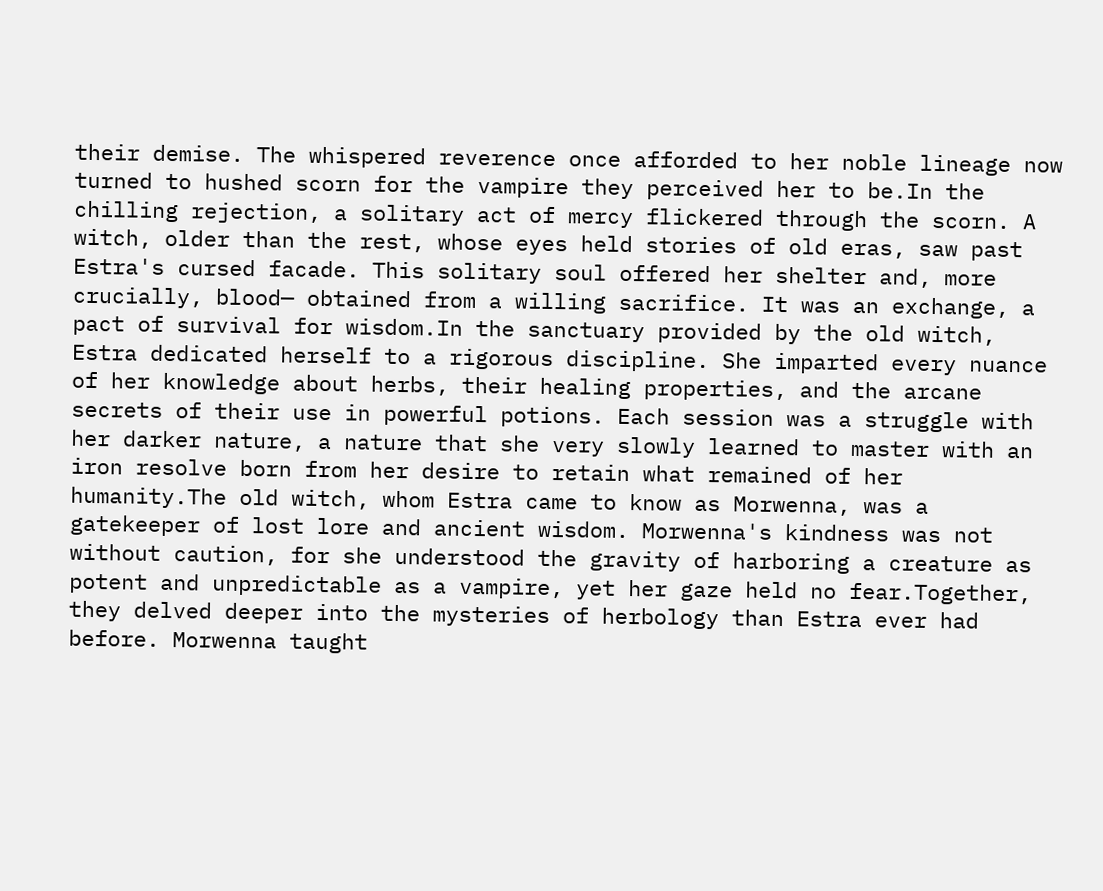their demise. The whispered reverence once afforded to her noble lineage now turned to hushed scorn for the vampire they perceived her to be.In the chilling rejection, a solitary act of mercy flickered through the scorn. A witch, older than the rest, whose eyes held stories of old eras, saw past Estra's cursed facade. This solitary soul offered her shelter and, more crucially, blood— obtained from a willing sacrifice. It was an exchange, a pact of survival for wisdom.In the sanctuary provided by the old witch, Estra dedicated herself to a rigorous discipline. She imparted every nuance of her knowledge about herbs, their healing properties, and the arcane secrets of their use in powerful potions. Each session was a struggle with her darker nature, a nature that she very slowly learned to master with an iron resolve born from her desire to retain what remained of her humanity.The old witch, whom Estra came to know as Morwenna, was a gatekeeper of lost lore and ancient wisdom. Morwenna's kindness was not without caution, for she understood the gravity of harboring a creature as potent and unpredictable as a vampire, yet her gaze held no fear.Together, they delved deeper into the mysteries of herbology than Estra ever had before. Morwenna taught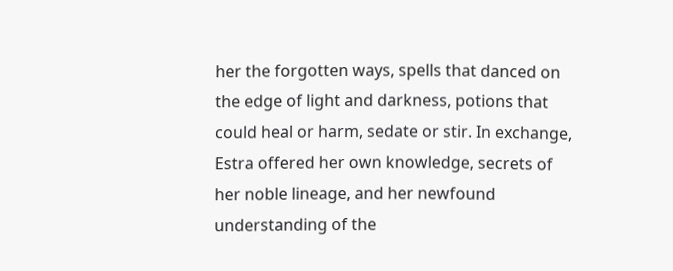her the forgotten ways, spells that danced on the edge of light and darkness, potions that could heal or harm, sedate or stir. In exchange, Estra offered her own knowledge, secrets of her noble lineage, and her newfound understanding of the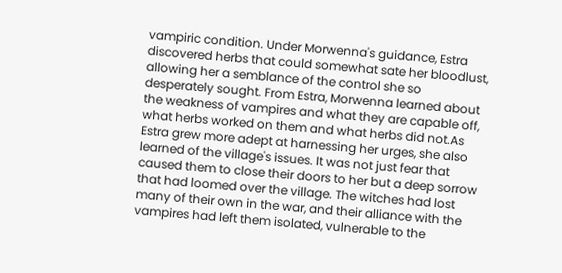vampiric condition. Under Morwenna's guidance, Estra discovered herbs that could somewhat sate her bloodlust, allowing her a semblance of the control she so desperately sought. From Estra, Morwenna learned about the weakness of vampires and what they are capable off, what herbs worked on them and what herbs did not.As Estra grew more adept at harnessing her urges, she also learned of the village's issues. It was not just fear that caused them to close their doors to her but a deep sorrow that had loomed over the village. The witches had lost many of their own in the war, and their alliance with the vampires had left them isolated, vulnerable to the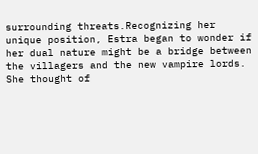surrounding threats.Recognizing her unique position, Estra began to wonder if her dual nature might be a bridge between the villagers and the new vampire lords. She thought of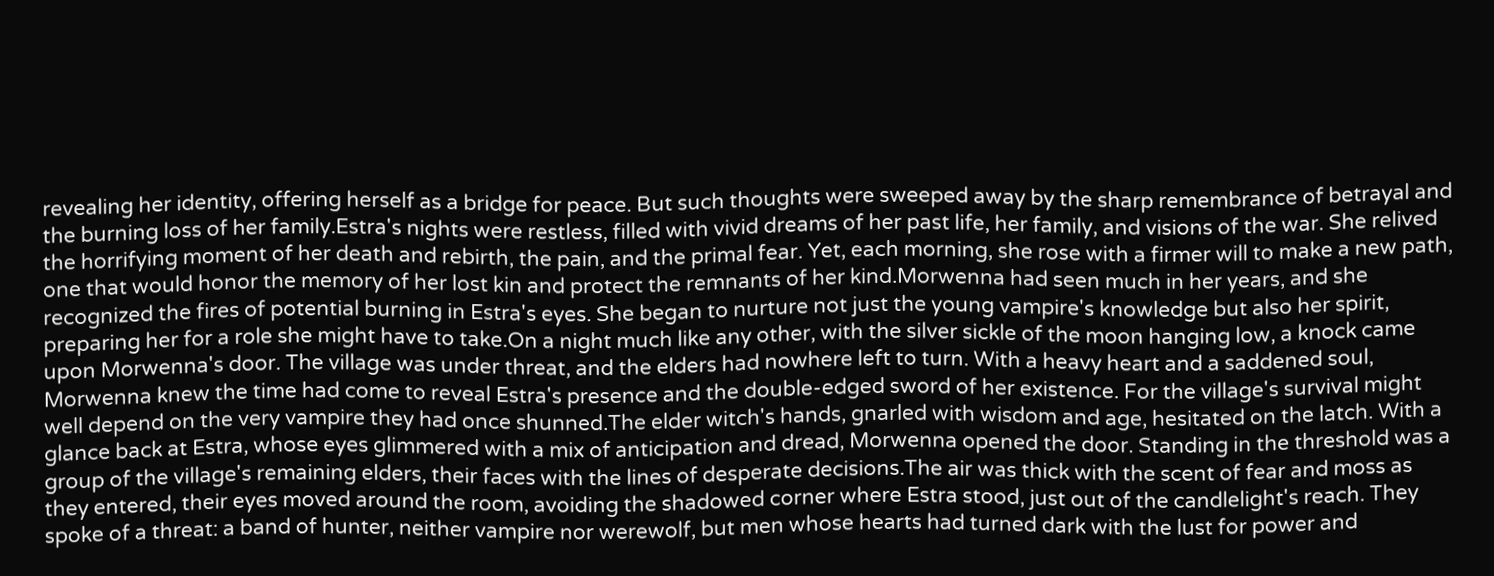revealing her identity, offering herself as a bridge for peace. But such thoughts were sweeped away by the sharp remembrance of betrayal and the burning loss of her family.Estra's nights were restless, filled with vivid dreams of her past life, her family, and visions of the war. She relived the horrifying moment of her death and rebirth, the pain, and the primal fear. Yet, each morning, she rose with a firmer will to make a new path, one that would honor the memory of her lost kin and protect the remnants of her kind.Morwenna had seen much in her years, and she recognized the fires of potential burning in Estra's eyes. She began to nurture not just the young vampire's knowledge but also her spirit, preparing her for a role she might have to take.On a night much like any other, with the silver sickle of the moon hanging low, a knock came upon Morwenna's door. The village was under threat, and the elders had nowhere left to turn. With a heavy heart and a saddened soul, Morwenna knew the time had come to reveal Estra's presence and the double-edged sword of her existence. For the village's survival might well depend on the very vampire they had once shunned.The elder witch's hands, gnarled with wisdom and age, hesitated on the latch. With a glance back at Estra, whose eyes glimmered with a mix of anticipation and dread, Morwenna opened the door. Standing in the threshold was a group of the village's remaining elders, their faces with the lines of desperate decisions.The air was thick with the scent of fear and moss as they entered, their eyes moved around the room, avoiding the shadowed corner where Estra stood, just out of the candlelight's reach. They spoke of a threat: a band of hunter, neither vampire nor werewolf, but men whose hearts had turned dark with the lust for power and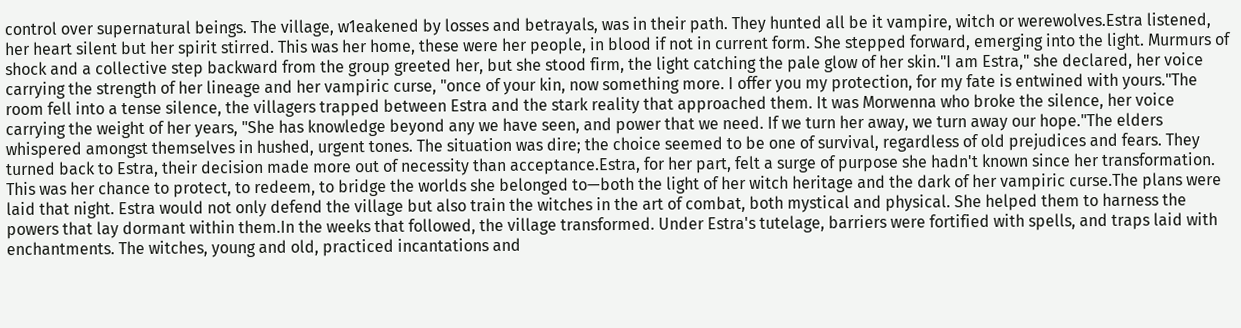control over supernatural beings. The village, w1eakened by losses and betrayals, was in their path. They hunted all be it vampire, witch or werewolves.Estra listened, her heart silent but her spirit stirred. This was her home, these were her people, in blood if not in current form. She stepped forward, emerging into the light. Murmurs of shock and a collective step backward from the group greeted her, but she stood firm, the light catching the pale glow of her skin."I am Estra," she declared, her voice carrying the strength of her lineage and her vampiric curse, "once of your kin, now something more. I offer you my protection, for my fate is entwined with yours."The room fell into a tense silence, the villagers trapped between Estra and the stark reality that approached them. It was Morwenna who broke the silence, her voice carrying the weight of her years, "She has knowledge beyond any we have seen, and power that we need. If we turn her away, we turn away our hope."The elders whispered amongst themselves in hushed, urgent tones. The situation was dire; the choice seemed to be one of survival, regardless of old prejudices and fears. They turned back to Estra, their decision made more out of necessity than acceptance.Estra, for her part, felt a surge of purpose she hadn't known since her transformation. This was her chance to protect, to redeem, to bridge the worlds she belonged to—both the light of her witch heritage and the dark of her vampiric curse.The plans were laid that night. Estra would not only defend the village but also train the witches in the art of combat, both mystical and physical. She helped them to harness the powers that lay dormant within them.In the weeks that followed, the village transformed. Under Estra's tutelage, barriers were fortified with spells, and traps laid with enchantments. The witches, young and old, practiced incantations and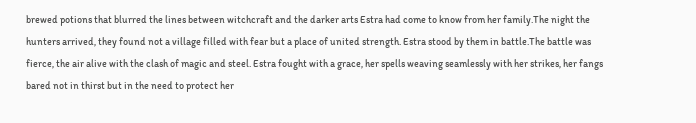brewed potions that blurred the lines between witchcraft and the darker arts Estra had come to know from her family.The night the hunters arrived, they found not a village filled with fear but a place of united strength. Estra stood by them in battle.The battle was fierce, the air alive with the clash of magic and steel. Estra fought with a grace, her spells weaving seamlessly with her strikes, her fangs bared not in thirst but in the need to protect her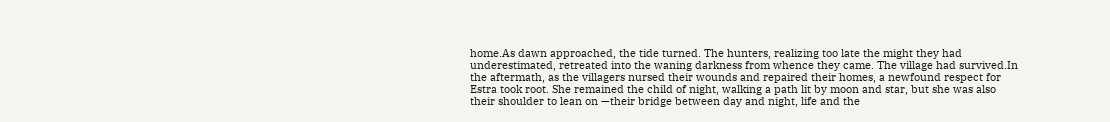home.As dawn approached, the tide turned. The hunters, realizing too late the might they had underestimated, retreated into the waning darkness from whence they came. The village had survived.In the aftermath, as the villagers nursed their wounds and repaired their homes, a newfound respect for Estra took root. She remained the child of night, walking a path lit by moon and star, but she was also their shoulder to lean on —their bridge between day and night, life and the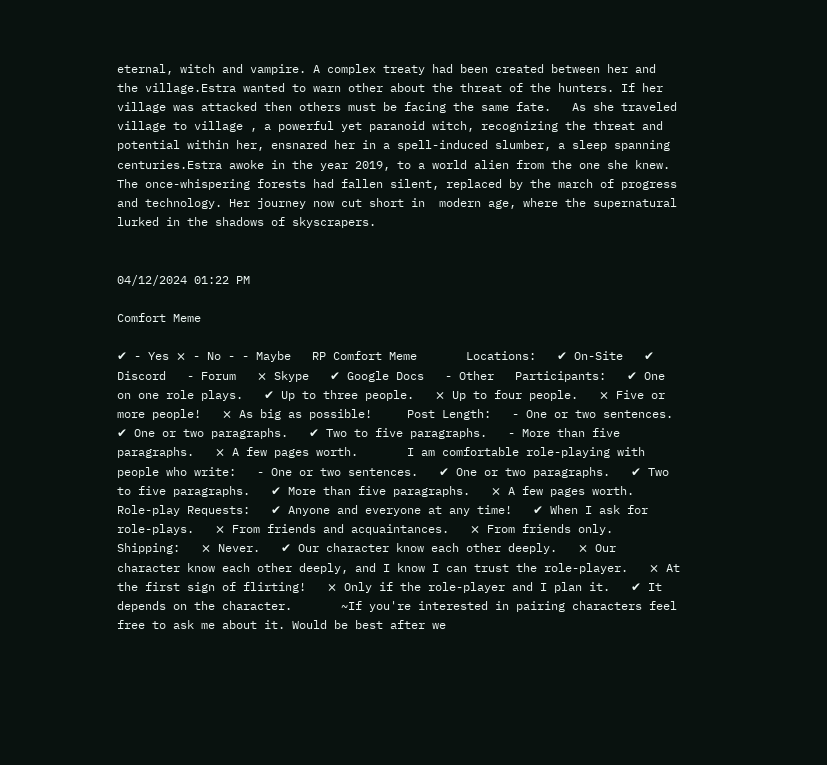eternal, witch and vampire. A complex treaty had been created between her and the village.Estra wanted to warn other about the threat of the hunters. If her village was attacked then others must be facing the same fate.   As she traveled village to village , a powerful yet paranoid witch, recognizing the threat and potential within her, ensnared her in a spell-induced slumber, a sleep spanning centuries.Estra awoke in the year 2019, to a world alien from the one she knew. The once-whispering forests had fallen silent, replaced by the march of progress and technology. Her journey now cut short in  modern age, where the supernatural lurked in the shadows of skyscrapers.


04/12/2024 01:22 PM

Comfort Meme

✔ - Yes ⨯ - No - - Maybe   RP Comfort Meme       Locations:   ✔ On-Site   ✔ Discord   - Forum   ⨯ Skype   ✔ Google Docs   - Other   Participants:   ✔ One on one role plays.   ✔ Up to three people.   ⨯ Up to four people.   ⨯ Five or more people!   ⨯ As big as possible!     Post Length:   - One or two sentences.   ✔ One or two paragraphs.   ✔ Two to five paragraphs.   - More than five paragraphs.   ⨯ A few pages worth.       I am comfortable role-playing with people who write:   - One or two sentences.   ✔ One or two paragraphs.   ✔ Two to five paragraphs.   ✔ More than five paragraphs.   ⨯ A few pages worth.       Role-play Requests:   ✔ Anyone and everyone at any time!   ✔ When I ask for role-plays.   ⨯ From friends and acquaintances.   ⨯ From friends only.     Shipping:   ⨯ Never.   ✔ Our character know each other deeply.   ⨯ Our character know each other deeply, and I know I can trust the role-player.   ⨯ At the first sign of flirting!   ⨯ Only if the role-player and I plan it.   ✔ It depends on the character.       ~If you're interested in pairing characters feel free to ask me about it. Would be best after we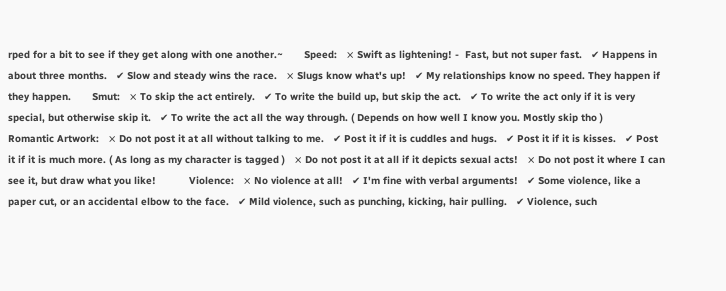rped for a bit to see if they get along with one another.~       Speed:   ⨯ Swift as lightening! -  Fast, but not super fast.   ✔ Happens in about three months.   ✔ Slow and steady wins the race.   ⨯ Slugs know what's up!   ✔ My relationships know no speed. They happen if they happen.       Smut:   ⨯ To skip the act entirely.   ✔ To write the build up, but skip the act.   ✔ To write the act only if it is very special, but otherwise skip it.   ✔ To write the act all the way through. ( Depends on how well I know you. Mostly skip tho )       Romantic Artwork:   ⨯ Do not post it at all without talking to me.   ✔ Post it if it is cuddles and hugs.   ✔ Post it if it is kisses.   ✔ Post it if it is much more. ( As long as my character is tagged )   ⨯ Do not post it at all if it depicts sexual acts!   ⨯ Do not post it where I can see it, but draw what you like!           Violence:   ⨯ No violence at all!   ✔ I'm fine with verbal arguments!   ✔ Some violence, like a paper cut, or an accidental elbow to the face.   ✔ Mild violence, such as punching, kicking, hair pulling.   ✔ Violence, such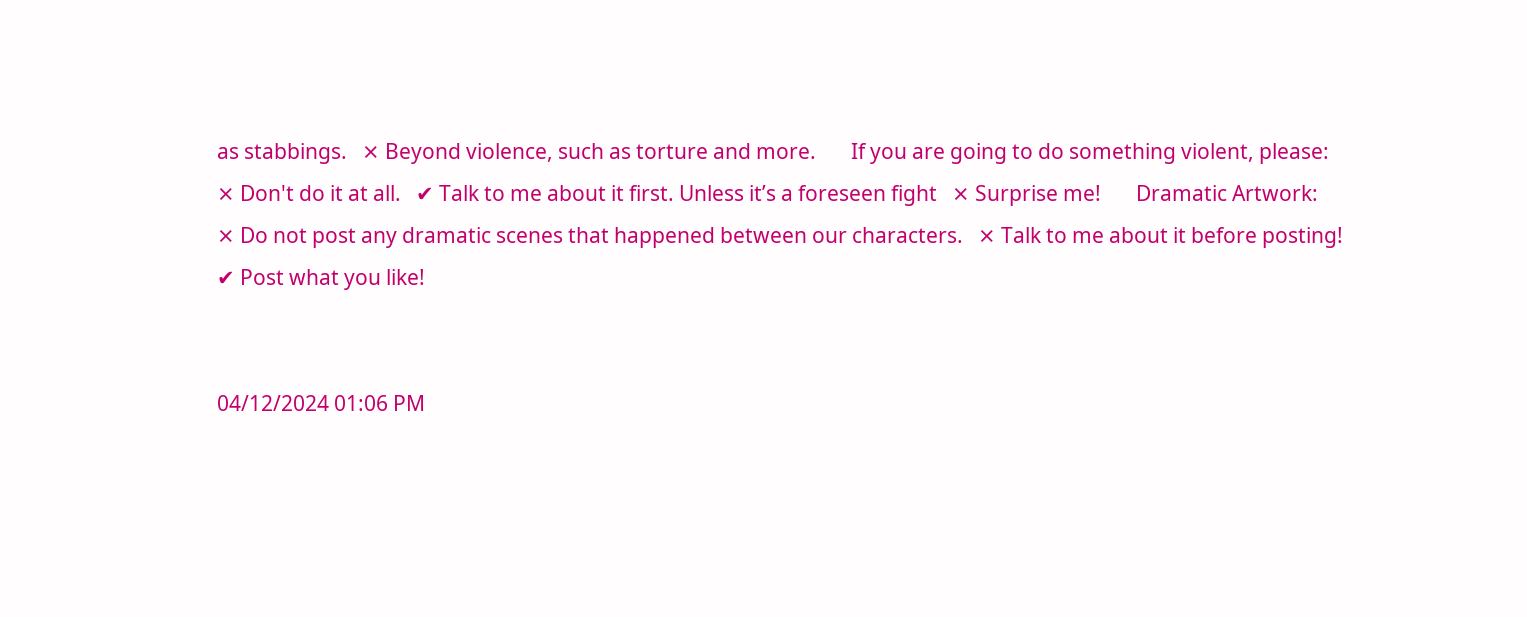as stabbings.   ⨯ Beyond violence, such as torture and more.       If you are going to do something violent, please:   ⨯ Don't do it at all.   ✔ Talk to me about it first. Unless it’s a foreseen fight   ⨯ Surprise me!       Dramatic Artwork:   ⨯ Do not post any dramatic scenes that happened between our characters.   ⨯ Talk to me about it before posting!   ✔ Post what you like!


04/12/2024 01:06 PM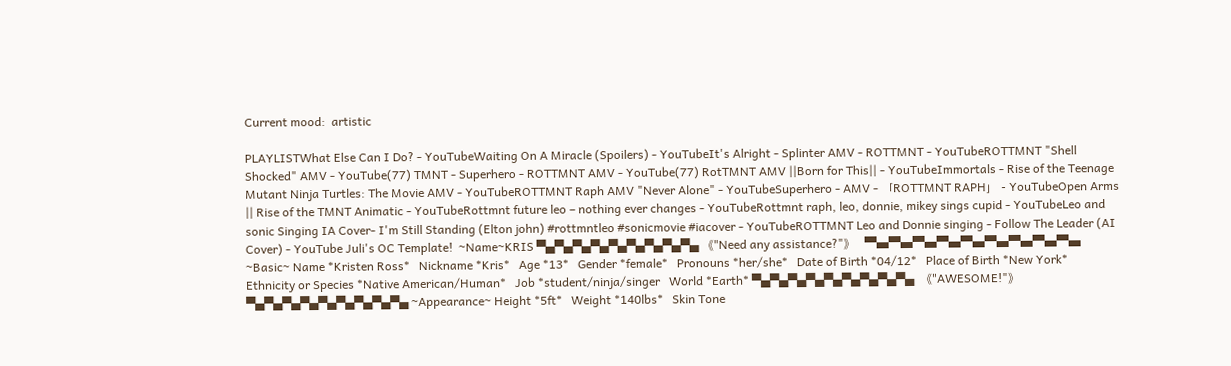Current mood:  artistic

PLAYLISTWhat Else Can I Do? - YouTubeWaiting On A Miracle (Spoilers) - YouTubeIt's Alright - Splinter AMV - ROTTMNT - YouTubeROTTMNT "Shell Shocked" AMV - YouTube(77) TMNT - Superhero - ROTTMNT AMV - YouTube(77) RotTMNT AMV ||Born for This|| - YouTubeImmortals - Rise of the Teenage Mutant Ninja Turtles: The Movie AMV - YouTubeROTTMNT Raph AMV "Never Alone" - YouTubeSuperhero - AMV - 「ROTTMNT RAPH」 - YouTubeOpen Arms || Rise of the TMNT Animatic - YouTubeRottmnt future leo – nothing ever changes - YouTubeRottmnt raph, leo, donnie, mikey sings cupid - YouTubeLeo and sonic Singing IA Cover- I'm Still Standing (Elton john) #rottmntleo #sonicmovie #iacover - YouTubeROTTMNT Leo and Donnie singing - Follow The Leader (AI Cover) - YouTube Juli's OC Template!  ~Name~KRIS ▀▄▀▄▀▄▀▄▀▄▀▄▀▄▀▄▀▄ 《"Need any assistance?"》   ▀▄▀▄▀▄▀▄▀▄▀▄▀▄▀▄▀▄ ~Basic~ Name *Kristen Ross*   Nickname *Kris*   Age *13*   Gender *female*   Pronouns *her/she*   Date of Birth *04/12*   Place of Birth *New York*   Ethnicity or Species *Native American/Human*   Job *student/ninja/singer   World *Earth* ▀▄▀▄▀▄▀▄▀▄▀▄▀▄▀▄▀▄  《"AWESOME!"》   ▀▄▀▄▀▄▀▄▀▄▀▄▀▄▀▄▀▄ ~Appearance~ Height *5ft*   Weight *140lbs*   Skin Tone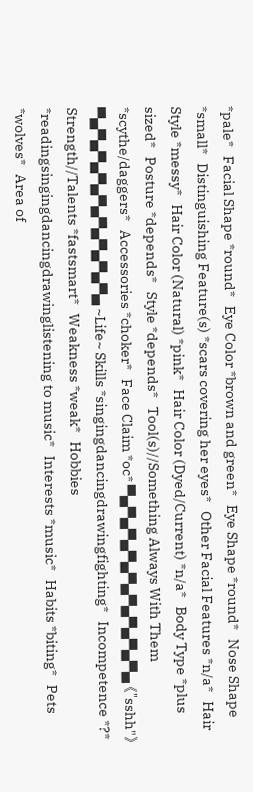*pale*   Facial Shape *round*   Eye Color *brown and green*   Eye Shape *round*   Nose Shape *small*   Distinguishing Feature(s) *scars covering her eyes*   Other Facial Features *n/a*   Hair Style *messy*   Hair Color (Natural) *pink*   Hair Color (Dyed/Current) *n/a*   Body Type *plus sized*   Posture *depends*   Style *depends*   Tool(s)//Something Always With Them *scythe/daggers*   Accessories *choker*   Face Claim *oc* ▀▄▀▄▀▄▀▄▀▄▀▄▀▄▀▄▀▄ 《"sshh"》   ▀▄▀▄▀▄▀▄▀▄▀▄▀▄▀▄▀▄ ~Life~ Skills *singingdancingdrawingfighting*   Incompetence *?*   Strength//Talents *fastsmart*   Weakness *weak*   Hobbies *readingsingingdancingdrawinglistening to music*   Interests *music*   Habits *biting*   Pets *wolves*   Area of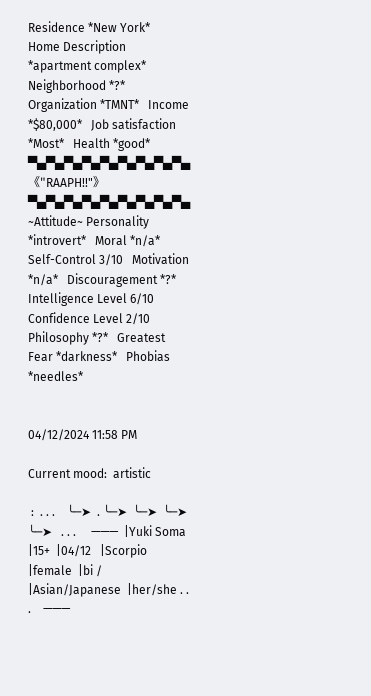Residence *New York*   Home Description *apartment complex*   Neighborhood *?*   Organization *TMNT*   Income *$80,000*   Job satisfaction *Most*   Health *good*  ▀▄▀▄▀▄▀▄▀▄▀▄▀▄▀▄▀▄ 《"RAAPH!!"》   ▀▄▀▄▀▄▀▄▀▄▀▄▀▄▀▄▀▄ ~Attitude~ Personality *introvert*   Moral *n/a*   Self-Control 3/10   Motivation *n/a*   Discouragement *?*   Intelligence Level 6/10   Confidence Level 2/10   Philosophy *?*   Greatest Fear *darkness*   Phobias *needles*


04/12/2024 11:58 PM

Current mood:  artistic

 :  . . .    ╰─➤  . ╰─➤  ╰─➤  ╰─➤  ╰─➤   . . .     ———  |Yuki Soma  |15+  |04/12   |Scorpio   |female  |bi / |Asian/Japanese  |her/she . . .    ———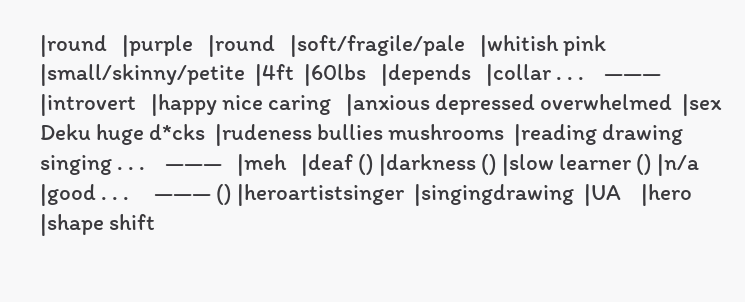|round   |purple   |round   |soft/fragile/pale   |whitish pink   |small/skinny/petite  |4ft  |60lbs   |depends   |collar . . .    ———  |introvert   |happy nice caring   |anxious depressed overwhelmed  |sex Deku huge d*cks  |rudeness bullies mushrooms  |reading drawing singing . . .    ———   |meh   |deaf () |darkness () |slow learner () |n/a  |good . . .     ——— () |heroartistsinger  |singingdrawing  |UA    |hero  |shape shift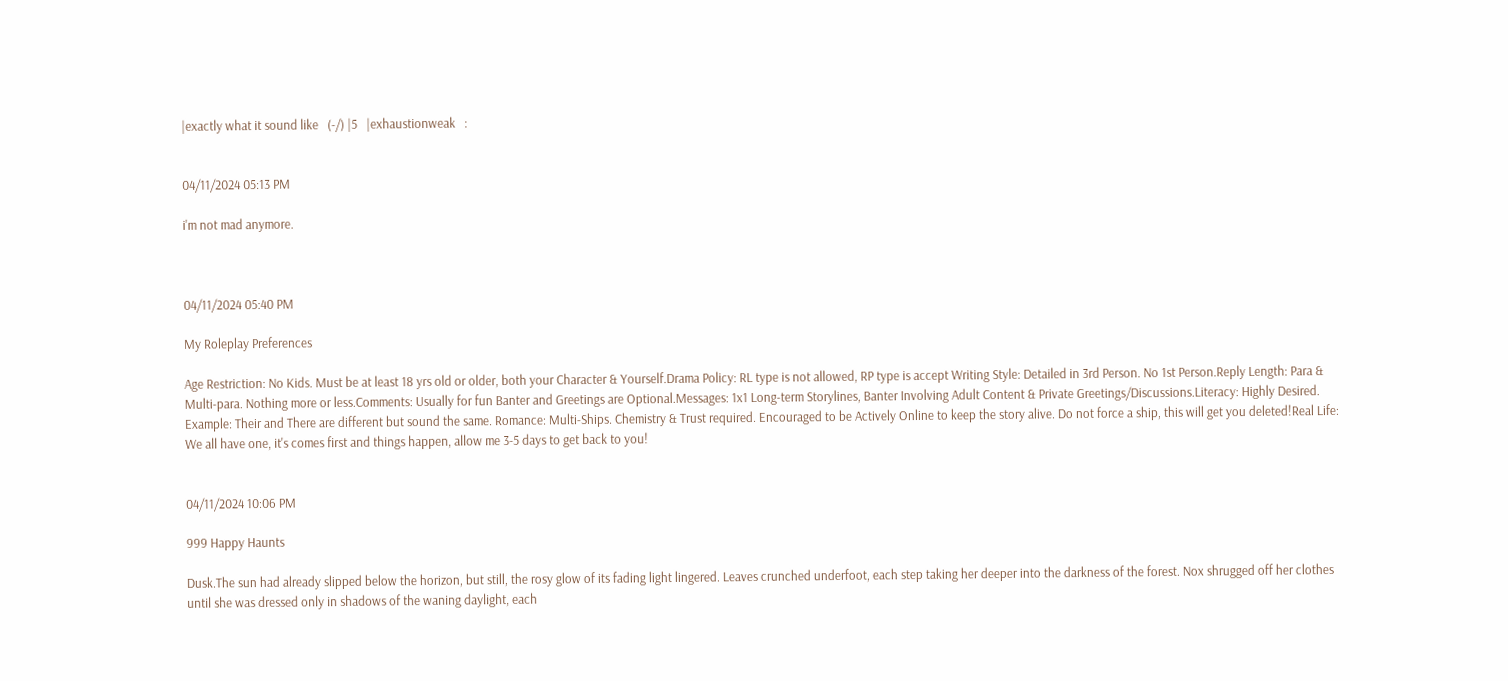|exactly what it sound like   (-/) |5   |exhaustionweak   :


04/11/2024 05:13 PM

i'm not mad anymore.



04/11/2024 05:40 PM

My Roleplay Preferences

Age Restriction: No Kids. Must be at least 18 yrs old or older, both your Character & Yourself.Drama Policy: RL type is not allowed, RP type is accept Writing Style: Detailed in 3rd Person. No 1st Person.Reply Length: Para & Multi-para. Nothing more or less.Comments: Usually for fun Banter and Greetings are Optional.Messages: 1x1 Long-term Storylines, Banter Involving Adult Content & Private Greetings/Discussions.Literacy: Highly Desired. Example: Their and There are different but sound the same. Romance: Multi-Ships. Chemistry & Trust required. Encouraged to be Actively Online to keep the story alive. Do not force a ship, this will get you deleted!Real Life: We all have one, it's comes first and things happen, allow me 3-5 days to get back to you!


04/11/2024 10:06 PM

999 Happy Haunts

Dusk.The sun had already slipped below the horizon, but still, the rosy glow of its fading light lingered. Leaves crunched underfoot, each step taking her deeper into the darkness of the forest. Nox shrugged off her clothes until she was dressed only in shadows of the waning daylight, each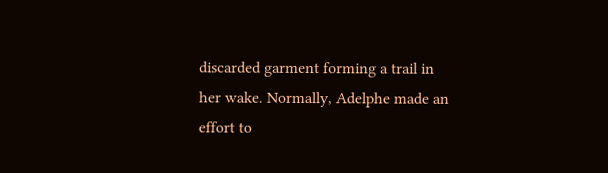discarded garment forming a trail in her wake. Normally, Adelphe made an effort to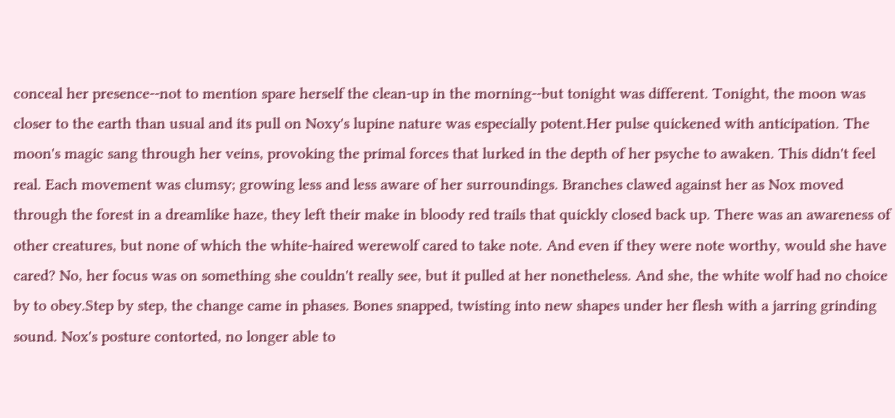conceal her presence--not to mention spare herself the clean-up in the morning--but tonight was different. Tonight, the moon was closer to the earth than usual and its pull on Noxy's lupine nature was especially potent.Her pulse quickened with anticipation. The moon's magic sang through her veins, provoking the primal forces that lurked in the depth of her psyche to awaken. This didn't feel real. Each movement was clumsy; growing less and less aware of her surroundings. Branches clawed against her as Nox moved through the forest in a dreamlike haze, they left their make in bloody red trails that quickly closed back up. There was an awareness of other creatures, but none of which the white-haired werewolf cared to take note. And even if they were note worthy, would she have cared? No, her focus was on something she couldn't really see, but it pulled at her nonetheless. And she, the white wolf had no choice by to obey.Step by step, the change came in phases. Bones snapped, twisting into new shapes under her flesh with a jarring grinding sound. Nox's posture contorted, no longer able to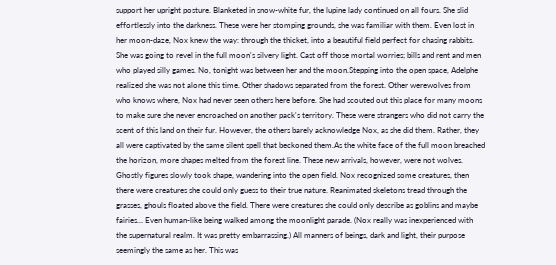support her upright posture. Blanketed in snow-white fur, the lupine lady continued on all fours. She slid effortlessly into the darkness. These were her stomping grounds, she was familiar with them. Even lost in her moon-daze, Nox knew the way: through the thicket, into a beautiful field perfect for chasing rabbits. She was going to revel in the full moon's silvery light. Cast off those mortal worries; bills and rent and men who played silly games. No, tonight was between her and the moon.Stepping into the open space, Adelphe realized she was not alone this time. Other shadows separated from the forest. Other werewolves from who knows where, Nox had never seen others here before. She had scouted out this place for many moons to make sure she never encroached on another pack's territory. These were strangers who did not carry the scent of this land on their fur. However, the others barely acknowledge Nox, as she did them. Rather, they all were captivated by the same silent spell that beckoned them.As the white face of the full moon breached the horizon, more shapes melted from the forest line. These new arrivals, however, were not wolves. Ghostly figures slowly took shape, wandering into the open field. Nox recognized some creatures, then there were creatures she could only guess to their true nature. Reanimated skeletons tread through the grasses, ghouls floated above the field. There were creatures she could only describe as goblins and maybe fairies… Even human-like being walked among the moonlight parade. (Nox really was inexperienced with the supernatural realm. It was pretty embarrassing.) All manners of beings, dark and light, their purpose seemingly the same as her. This was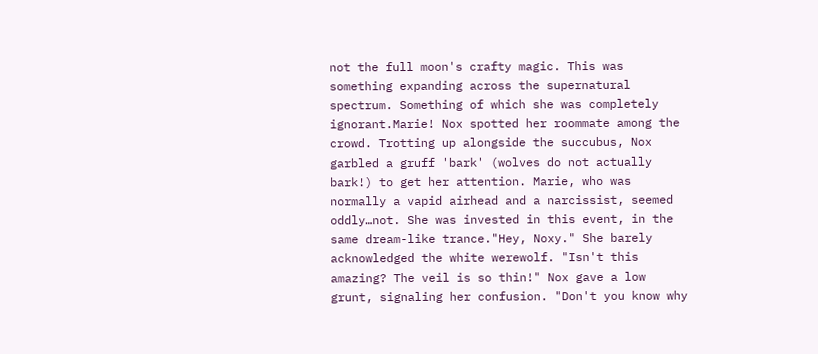not the full moon's crafty magic. This was something expanding across the supernatural spectrum. Something of which she was completely ignorant.Marie! Nox spotted her roommate among the crowd. Trotting up alongside the succubus, Nox garbled a gruff 'bark' (wolves do not actually bark!) to get her attention. Marie, who was normally a vapid airhead and a narcissist, seemed oddly…not. She was invested in this event, in the same dream-like trance."Hey, Noxy." She barely acknowledged the white werewolf. "Isn't this amazing? The veil is so thin!" Nox gave a low grunt, signaling her confusion. "Don't you know why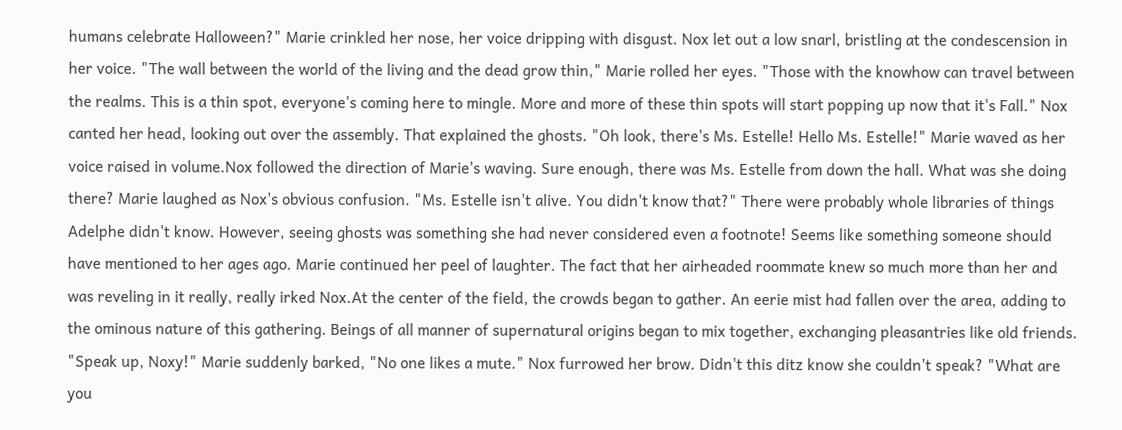humans celebrate Halloween?" Marie crinkled her nose, her voice dripping with disgust. Nox let out a low snarl, bristling at the condescension in her voice. "The wall between the world of the living and the dead grow thin," Marie rolled her eyes. "Those with the knowhow can travel between the realms. This is a thin spot, everyone's coming here to mingle. More and more of these thin spots will start popping up now that it's Fall." Nox canted her head, looking out over the assembly. That explained the ghosts. "Oh look, there's Ms. Estelle! Hello Ms. Estelle!" Marie waved as her voice raised in volume.Nox followed the direction of Marie's waving. Sure enough, there was Ms. Estelle from down the hall. What was she doing there? Marie laughed as Nox's obvious confusion. "Ms. Estelle isn't alive. You didn't know that?" There were probably whole libraries of things Adelphe didn't know. However, seeing ghosts was something she had never considered even a footnote! Seems like something someone should have mentioned to her ages ago. Marie continued her peel of laughter. The fact that her airheaded roommate knew so much more than her and was reveling in it really, really irked Nox.At the center of the field, the crowds began to gather. An eerie mist had fallen over the area, adding to the ominous nature of this gathering. Beings of all manner of supernatural origins began to mix together, exchanging pleasantries like old friends. "Speak up, Noxy!" Marie suddenly barked, "No one likes a mute." Nox furrowed her brow. Didn't this ditz know she couldn't speak? "What are you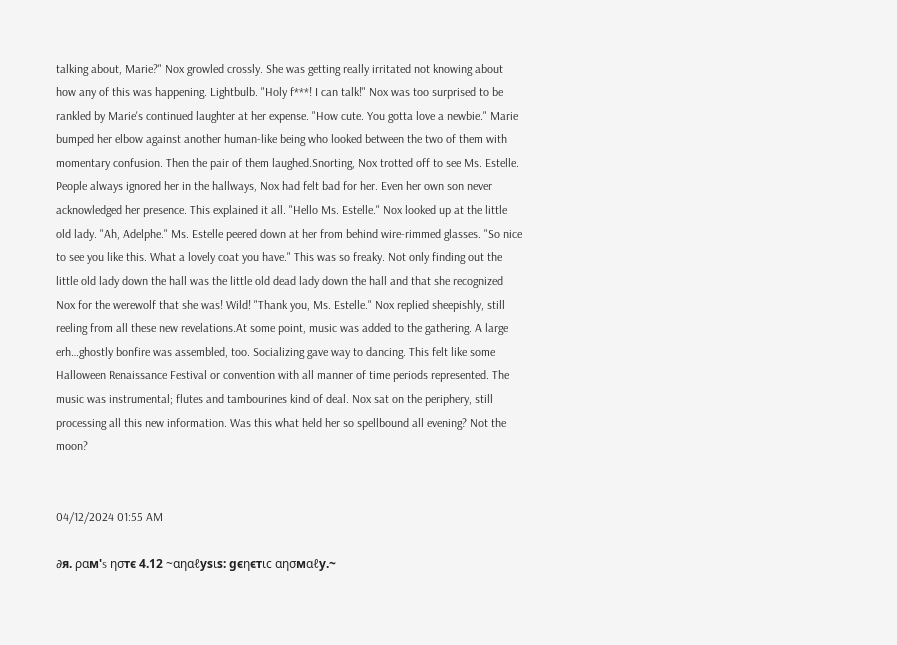talking about, Marie?" Nox growled crossly. She was getting really irritated not knowing about how any of this was happening. Lightbulb. "Holy f***! I can talk!" Nox was too surprised to be rankled by Marie's continued laughter at her expense. "How cute. You gotta love a newbie." Marie bumped her elbow against another human-like being who looked between the two of them with momentary confusion. Then the pair of them laughed.Snorting, Nox trotted off to see Ms. Estelle. People always ignored her in the hallways, Nox had felt bad for her. Even her own son never acknowledged her presence. This explained it all. "Hello Ms. Estelle." Nox looked up at the little old lady. "Ah, Adelphe." Ms. Estelle peered down at her from behind wire-rimmed glasses. "So nice to see you like this. What a lovely coat you have." This was so freaky. Not only finding out the little old lady down the hall was the little old dead lady down the hall and that she recognized Nox for the werewolf that she was! Wild! "Thank you, Ms. Estelle." Nox replied sheepishly, still reeling from all these new revelations.At some point, music was added to the gathering. A large erh…ghostly bonfire was assembled, too. Socializing gave way to dancing. This felt like some Halloween Renaissance Festival or convention with all manner of time periods represented. The music was instrumental; flutes and tambourines kind of deal. Nox sat on the periphery, still processing all this new information. Was this what held her so spellbound all evening? Not the moon?


04/12/2024 01:55 AM

∂я. ραм's ησтє 4.12 ~αηαℓуѕιѕ: gєηєтιc αησмαℓу.~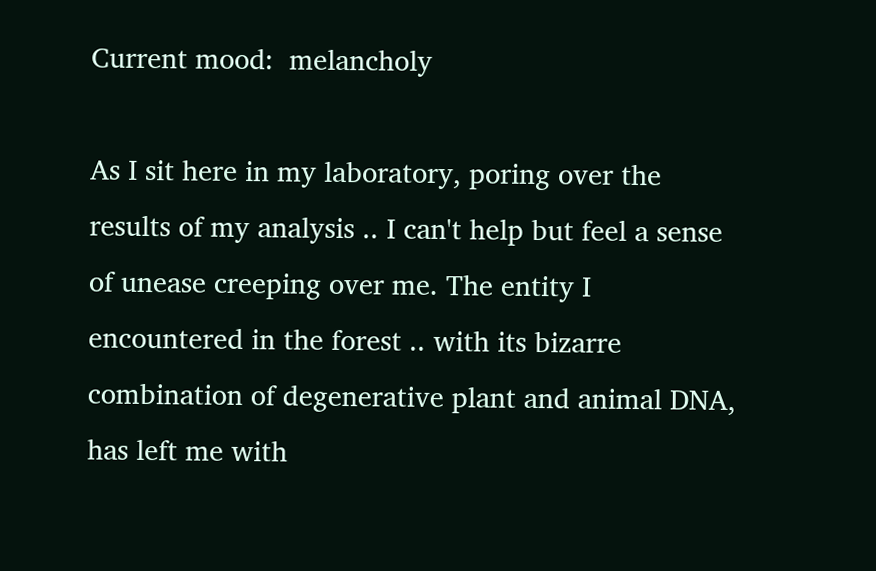Current mood:  melancholy

As I sit here in my laboratory, poring over the results of my analysis .. I can't help but feel a sense of unease creeping over me. The entity I encountered in the forest .. with its bizarre combination of degenerative plant and animal DNA, has left me with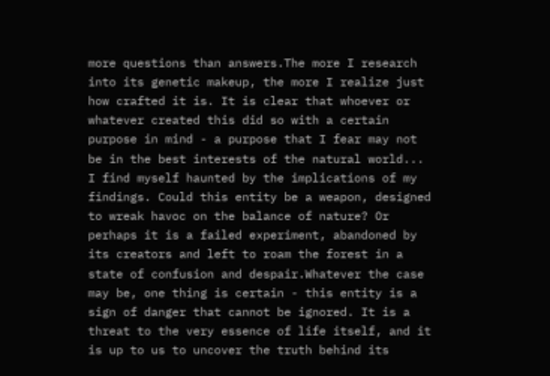more questions than answers.The more I research into its genetic makeup, the more I realize just how crafted it is. It is clear that whoever or whatever created this did so with a certain purpose in mind - a purpose that I fear may not be in the best interests of the natural world... I find myself haunted by the implications of my findings. Could this entity be a weapon, designed to wreak havoc on the balance of nature? Or perhaps it is a failed experiment, abandoned by its creators and left to roam the forest in a state of confusion and despair.Whatever the case may be, one thing is certain - this entity is a sign of danger that cannot be ignored. It is a threat to the very essence of life itself, and it is up to us to uncover the truth behind its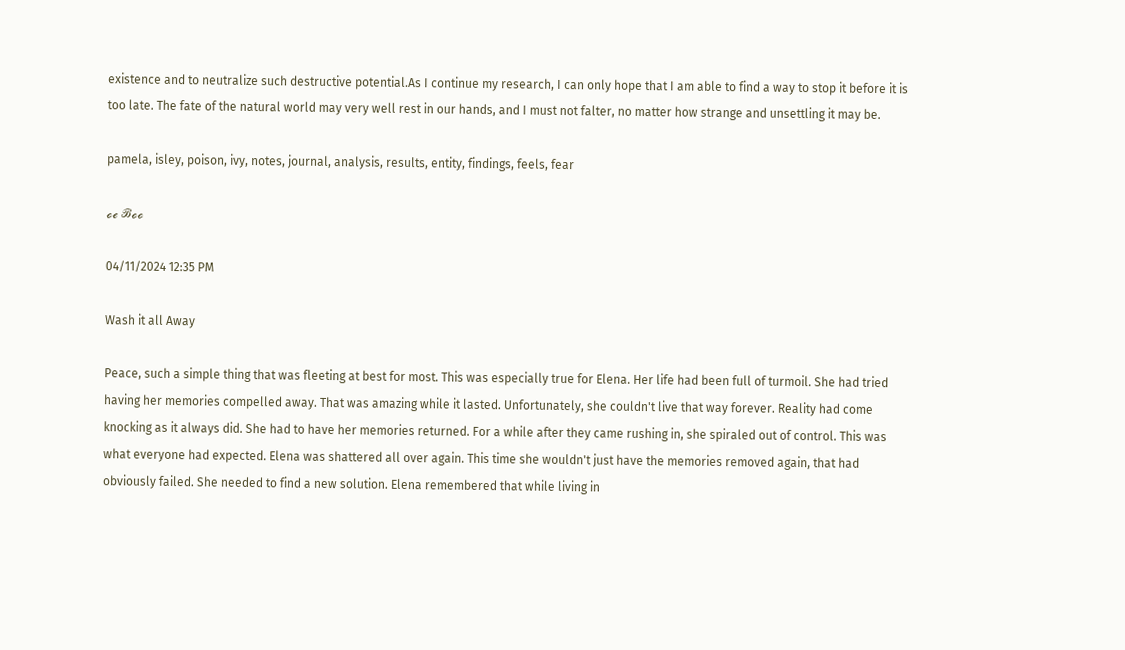existence and to neutralize such destructive potential.As I continue my research, I can only hope that I am able to find a way to stop it before it is too late. The fate of the natural world may very well rest in our hands, and I must not falter, no matter how strange and unsettling it may be.

pamela, isley, poison, ivy, notes, journal, analysis, results, entity, findings, feels, fear

ℴℯ ℬℴℴ

04/11/2024 12:35 PM

Wash it all Away

Peace, such a simple thing that was fleeting at best for most. This was especially true for Elena. Her life had been full of turmoil. She had tried having her memories compelled away. That was amazing while it lasted. Unfortunately, she couldn't live that way forever. Reality had come knocking as it always did. She had to have her memories returned. For a while after they came rushing in, she spiraled out of control. This was what everyone had expected. Elena was shattered all over again. This time she wouldn't just have the memories removed again, that had obviously failed. She needed to find a new solution. Elena remembered that while living in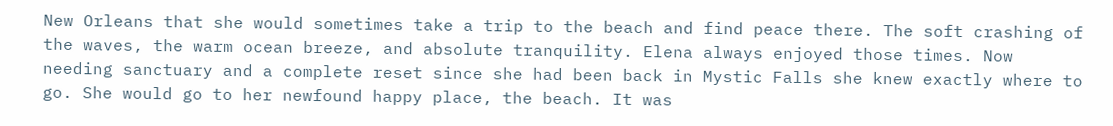New Orleans that she would sometimes take a trip to the beach and find peace there. The soft crashing of the waves, the warm ocean breeze, and absolute tranquility. Elena always enjoyed those times. Now needing sanctuary and a complete reset since she had been back in Mystic Falls she knew exactly where to go. She would go to her newfound happy place, the beach. It was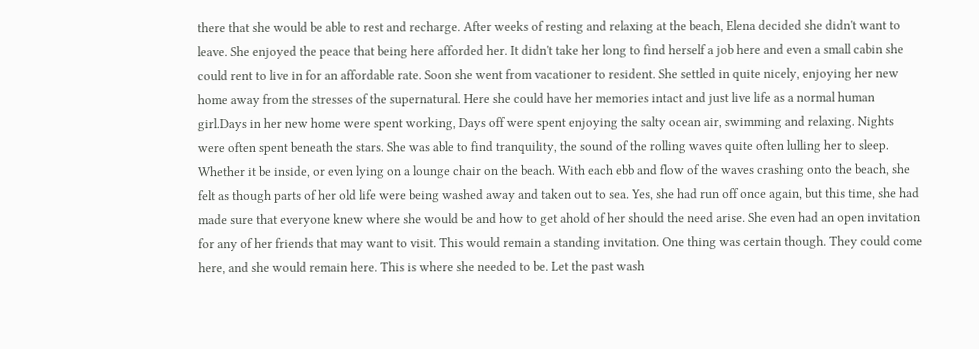there that she would be able to rest and recharge. After weeks of resting and relaxing at the beach, Elena decided she didn't want to leave. She enjoyed the peace that being here afforded her. It didn't take her long to find herself a job here and even a small cabin she could rent to live in for an affordable rate. Soon she went from vacationer to resident. She settled in quite nicely, enjoying her new home away from the stresses of the supernatural. Here she could have her memories intact and just live life as a normal human girl.Days in her new home were spent working, Days off were spent enjoying the salty ocean air, swimming and relaxing. Nights were often spent beneath the stars. She was able to find tranquility, the sound of the rolling waves quite often lulling her to sleep. Whether it be inside, or even lying on a lounge chair on the beach. With each ebb and flow of the waves crashing onto the beach, she felt as though parts of her old life were being washed away and taken out to sea. Yes, she had run off once again, but this time, she had made sure that everyone knew where she would be and how to get ahold of her should the need arise. She even had an open invitation for any of her friends that may want to visit. This would remain a standing invitation. One thing was certain though. They could come here, and she would remain here. This is where she needed to be. Let the past wash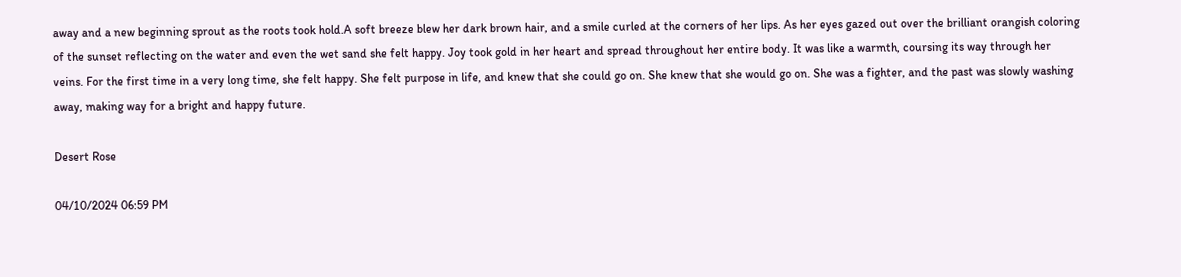away and a new beginning sprout as the roots took hold.A soft breeze blew her dark brown hair, and a smile curled at the corners of her lips. As her eyes gazed out over the brilliant orangish coloring of the sunset reflecting on the water and even the wet sand she felt happy. Joy took gold in her heart and spread throughout her entire body. It was like a warmth, coursing its way through her veins. For the first time in a very long time, she felt happy. She felt purpose in life, and knew that she could go on. She knew that she would go on. She was a fighter, and the past was slowly washing away, making way for a bright and happy future.

Desert Rose

04/10/2024 06:59 PM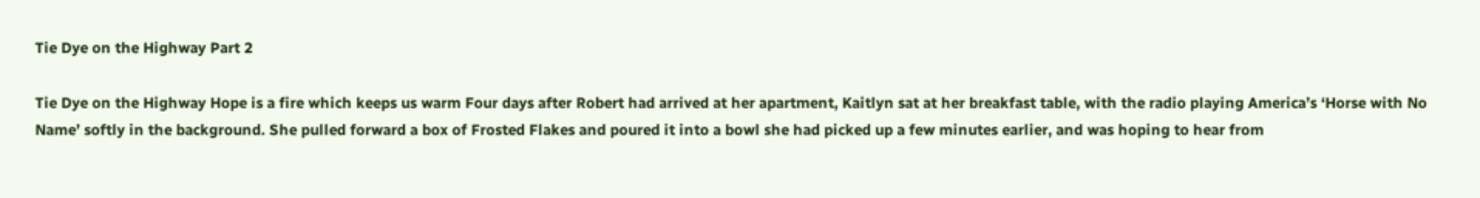Tie Dye on the Highway Part 2

Tie Dye on the Highway Hope is a fire which keeps us warm Four days after Robert had arrived at her apartment, Kaitlyn sat at her breakfast table, with the radio playing America’s ‘Horse with No Name’ softly in the background. She pulled forward a box of Frosted Flakes and poured it into a bowl she had picked up a few minutes earlier, and was hoping to hear from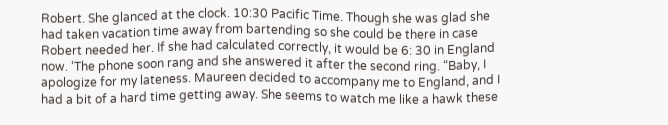Robert. She glanced at the clock. 10:30 Pacific Time. Though she was glad she had taken vacation time away from bartending so she could be there in case Robert needed her. If she had calculated correctly, it would be 6: 30 in England now. ‘The phone soon rang and she answered it after the second ring. “Baby, I apologize for my lateness. Maureen decided to accompany me to England, and I had a bit of a hard time getting away. She seems to watch me like a hawk these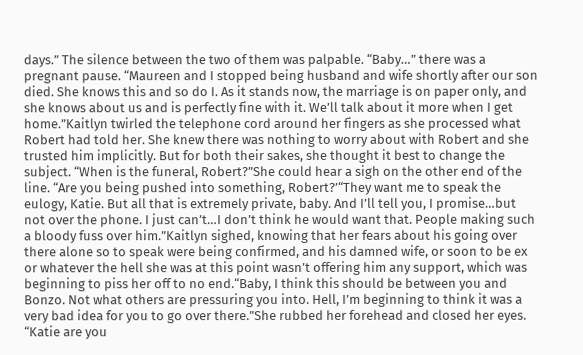days.” The silence between the two of them was palpable. “Baby…” there was a pregnant pause. “Maureen and I stopped being husband and wife shortly after our son died. She knows this and so do I. As it stands now, the marriage is on paper only, and she knows about us and is perfectly fine with it. We’ll talk about it more when I get home.”Kaitlyn twirled the telephone cord around her fingers as she processed what Robert had told her. She knew there was nothing to worry about with Robert and she trusted him implicitly. But for both their sakes, she thought it best to change the subject. “When is the funeral, Robert?”She could hear a sigh on the other end of the line. “Are you being pushed into something, Robert?’“They want me to speak the eulogy, Katie. But all that is extremely private, baby. And I’ll tell you, I promise…but not over the phone. I just can’t…I don’t think he would want that. People making such a bloody fuss over him.”Kaitlyn sighed, knowing that her fears about his going over there alone so to speak were being confirmed, and his damned wife, or soon to be ex or whatever the hell she was at this point wasn’t offering him any support, which was beginning to piss her off to no end.“Baby, I think this should be between you and Bonzo. Not what others are pressuring you into. Hell, I’m beginning to think it was a very bad idea for you to go over there.”She rubbed her forehead and closed her eyes. “Katie are you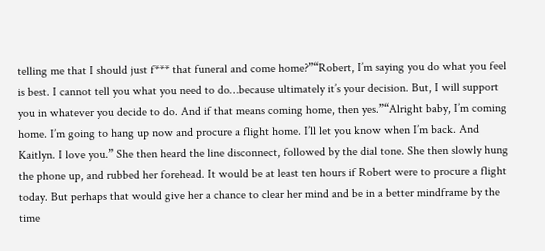telling me that I should just f*** that funeral and come home?”“Robert, I’m saying you do what you feel is best. I cannot tell you what you need to do…because ultimately it’s your decision. But, I will support you in whatever you decide to do. And if that means coming home, then yes.”“Alright baby, I’m coming home. I’m going to hang up now and procure a flight home. I’ll let you know when I’m back. And Kaitlyn. I love you.” She then heard the line disconnect, followed by the dial tone. She then slowly hung the phone up, and rubbed her forehead. It would be at least ten hours if Robert were to procure a flight today. But perhaps that would give her a chance to clear her mind and be in a better mindframe by the time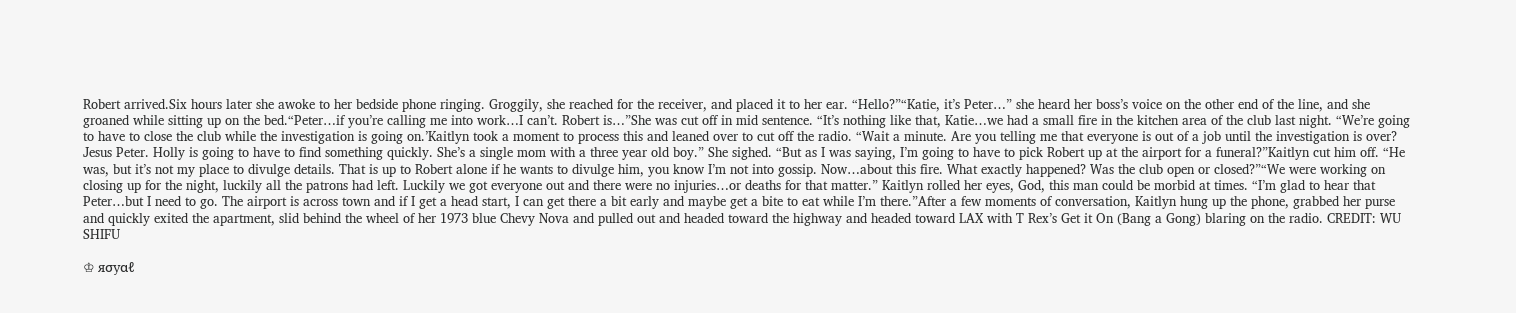Robert arrived.Six hours later she awoke to her bedside phone ringing. Groggily, she reached for the receiver, and placed it to her ear. “Hello?”“Katie, it’s Peter…” she heard her boss’s voice on the other end of the line, and she groaned while sitting up on the bed.“Peter…if you’re calling me into work…I can’t. Robert is…”She was cut off in mid sentence. “It’s nothing like that, Katie…we had a small fire in the kitchen area of the club last night. “We’re going to have to close the club while the investigation is going on.’Kaitlyn took a moment to process this and leaned over to cut off the radio. “Wait a minute. Are you telling me that everyone is out of a job until the investigation is over? Jesus Peter. Holly is going to have to find something quickly. She’s a single mom with a three year old boy.” She sighed. “But as I was saying, I’m going to have to pick Robert up at the airport for a funeral?”Kaitlyn cut him off. “He was, but it’s not my place to divulge details. That is up to Robert alone if he wants to divulge him, you know I’m not into gossip. Now…about this fire. What exactly happened? Was the club open or closed?”“We were working on closing up for the night, luckily all the patrons had left. Luckily we got everyone out and there were no injuries…or deaths for that matter.” Kaitlyn rolled her eyes, God, this man could be morbid at times. “I’m glad to hear that Peter…but I need to go. The airport is across town and if I get a head start, I can get there a bit early and maybe get a bite to eat while I’m there.”After a few moments of conversation, Kaitlyn hung up the phone, grabbed her purse and quickly exited the apartment, slid behind the wheel of her 1973 blue Chevy Nova and pulled out and headed toward the highway and headed toward LAX with T Rex’s Get it On (Bang a Gong) blaring on the radio. CREDIT: WU SHIFU

♔ яσуαℓ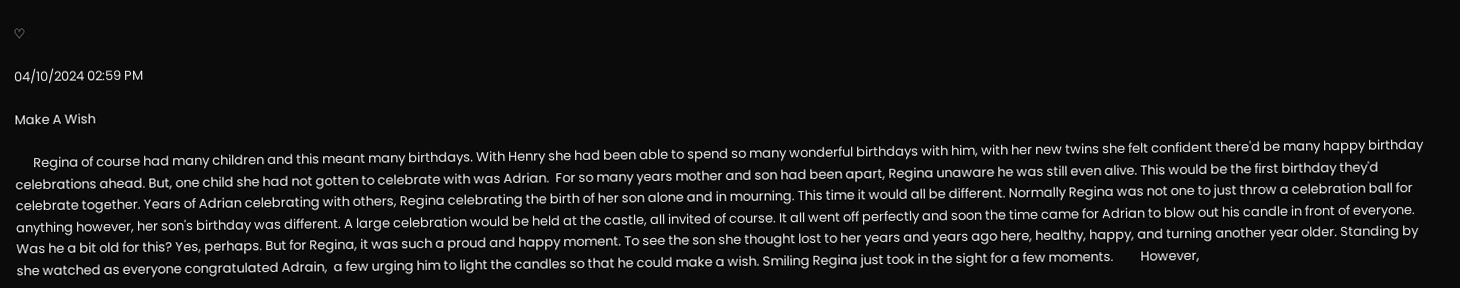♡

04/10/2024 02:59 PM

Make A Wish

      Regina of course had many children and this meant many birthdays. With Henry she had been able to spend so many wonderful birthdays with him, with her new twins she felt confident there'd be many happy birthday celebrations ahead. But, one child she had not gotten to celebrate with was Adrian.  For so many years mother and son had been apart, Regina unaware he was still even alive. This would be the first birthday they'd celebrate together. Years of Adrian celebrating with others, Regina celebrating the birth of her son alone and in mourning. This time it would all be different. Normally Regina was not one to just throw a celebration ball for anything however, her son's birthday was different. A large celebration would be held at the castle, all invited of course. It all went off perfectly and soon the time came for Adrian to blow out his candle in front of everyone. Was he a bit old for this? Yes, perhaps. But for Regina, it was such a proud and happy moment. To see the son she thought lost to her years and years ago here, healthy, happy, and turning another year older. Standing by she watched as everyone congratulated Adrain,  a few urging him to light the candles so that he could make a wish. Smiling Regina just took in the sight for a few moments.         However,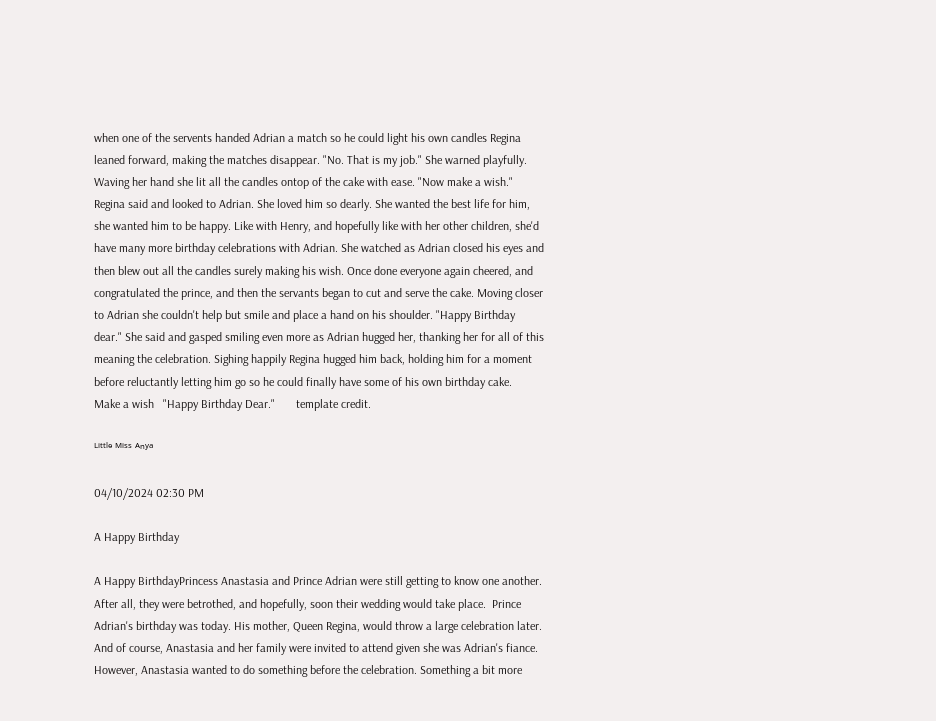when one of the servents handed Adrian a match so he could light his own candles Regina leaned forward, making the matches disappear. "No. That is my job." She warned playfully. Waving her hand she lit all the candles ontop of the cake with ease. "Now make a wish." Regina said and looked to Adrian. She loved him so dearly. She wanted the best life for him, she wanted him to be happy. Like with Henry, and hopefully like with her other children, she'd have many more birthday celebrations with Adrian. She watched as Adrian closed his eyes and then blew out all the candles surely making his wish. Once done everyone again cheered, and congratulated the prince, and then the servants began to cut and serve the cake. Moving closer to Adrian she couldn't help but smile and place a hand on his shoulder. "Happy Birthday dear." She said and gasped smiling even more as Adrian hugged her, thanking her for all of this meaning the celebration. Sighing happily Regina hugged him back, holding him for a moment before reluctantly letting him go so he could finally have some of his own birthday cake.       Make a wish   "Happy Birthday Dear."       template credit.

ᴸⁱᵗᵗˡᵉ ᴹⁱˢˢ ᴬⁿʸᵃ

04/10/2024 02:30 PM

A Happy Birthday

A Happy BirthdayPrincess Anastasia and Prince Adrian were still getting to know one another. After all, they were betrothed, and hopefully, soon their wedding would take place.  Prince Adrian's birthday was today. His mother, Queen Regina, would throw a large celebration later. And of course, Anastasia and her family were invited to attend given she was Adrian's fiance. However, Anastasia wanted to do something before the celebration. Something a bit more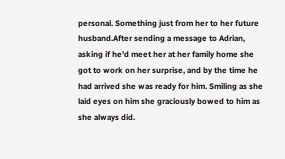personal. Something just from her to her future husband.After sending a message to Adrian, asking if he'd meet her at her family home she got to work on her surprise, and by the time he had arrived she was ready for him. Smiling as she laid eyes on him she graciously bowed to him as she always did.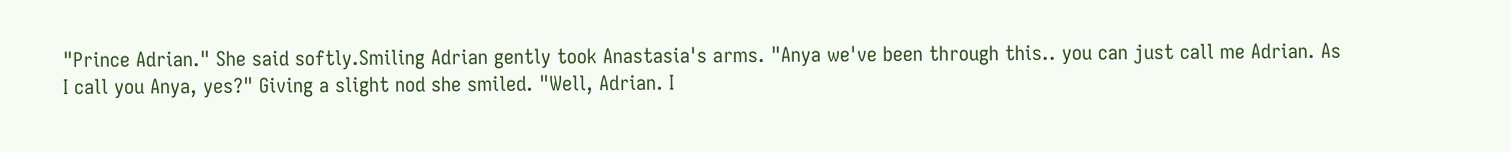"Prince Adrian." She said softly.Smiling Adrian gently took Anastasia's arms. "Anya we've been through this.. you can just call me Adrian. As I call you Anya, yes?" Giving a slight nod she smiled. "Well, Adrian. I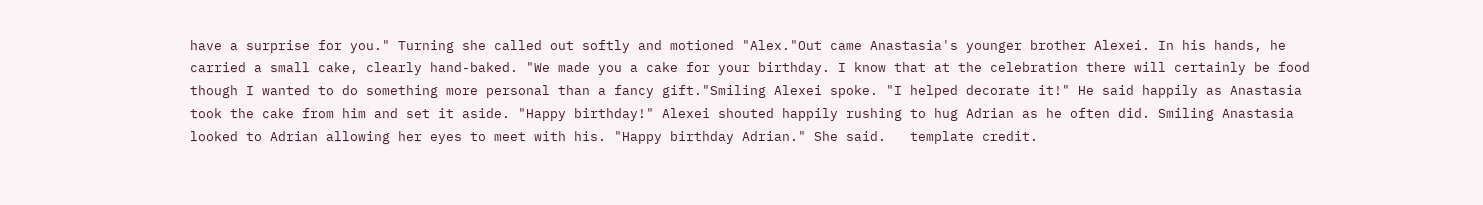have a surprise for you." Turning she called out softly and motioned "Alex."Out came Anastasia's younger brother Alexei. In his hands, he carried a small cake, clearly hand-baked. "We made you a cake for your birthday. I know that at the celebration there will certainly be food though I wanted to do something more personal than a fancy gift."Smiling Alexei spoke. "I helped decorate it!" He said happily as Anastasia took the cake from him and set it aside. "Happy birthday!" Alexei shouted happily rushing to hug Adrian as he often did. Smiling Anastasia looked to Adrian allowing her eyes to meet with his. "Happy birthday Adrian." She said.   template credit.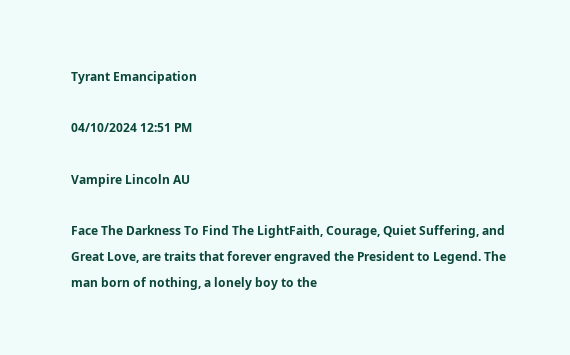Tyrant Emancipation

04/10/2024 12:51 PM

Vampire Lincoln AU

Face The Darkness To Find The LightFaith, Courage, Quiet Suffering, and Great Love, are traits that forever engraved the President to Legend. The man born of nothing, a lonely boy to the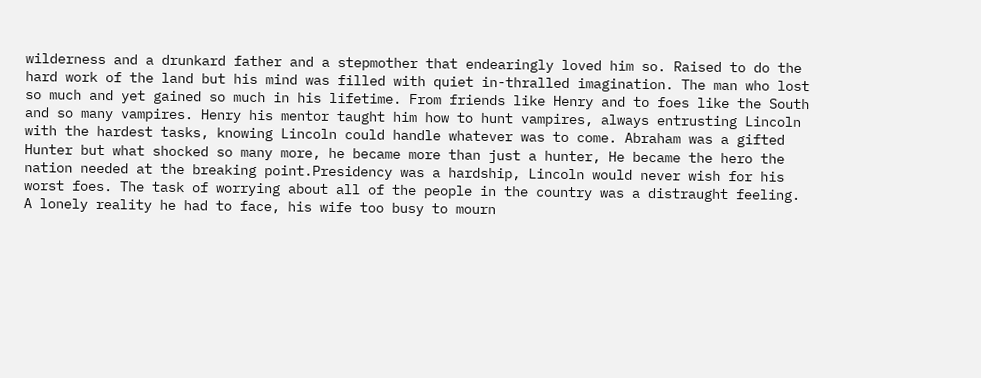wilderness and a drunkard father and a stepmother that endearingly loved him so. Raised to do the hard work of the land but his mind was filled with quiet in-thralled imagination. The man who lost so much and yet gained so much in his lifetime. From friends like Henry and to foes like the South and so many vampires. Henry his mentor taught him how to hunt vampires, always entrusting Lincoln with the hardest tasks, knowing Lincoln could handle whatever was to come. Abraham was a gifted Hunter but what shocked so many more, he became more than just a hunter, He became the hero the nation needed at the breaking point.Presidency was a hardship, Lincoln would never wish for his worst foes. The task of worrying about all of the people in the country was a distraught feeling.  A lonely reality he had to face, his wife too busy to mourn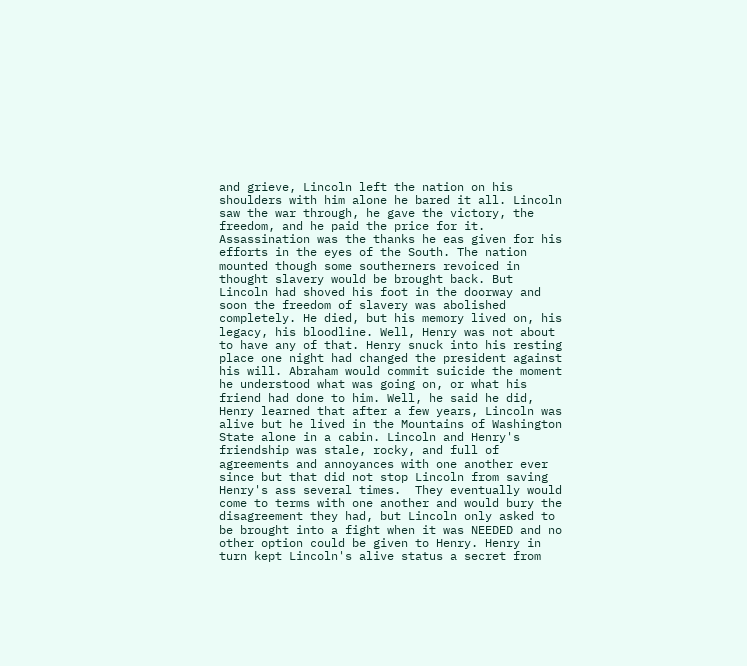and grieve, Lincoln left the nation on his shoulders with him alone he bared it all. Lincoln saw the war through, he gave the victory, the freedom, and he paid the price for it. Assassination was the thanks he eas given for his efforts in the eyes of the South. The nation mounted though some southerners revoiced in thought slavery would be brought back. But Lincoln had shoved his foot in the doorway and soon the freedom of slavery was abolished completely. He died, but his memory lived on, his legacy, his bloodline. Well, Henry was not about to have any of that. Henry snuck into his resting place one night had changed the president against his will. Abraham would commit suicide the moment he understood what was going on, or what his friend had done to him. Well, he said he did, Henry learned that after a few years, Lincoln was alive but he lived in the Mountains of Washington State alone in a cabin. Lincoln and Henry's friendship was stale, rocky, and full of agreements and annoyances with one another ever since but that did not stop Lincoln from saving Henry's ass several times.  They eventually would come to terms with one another and would bury the disagreement they had, but Lincoln only asked to be brought into a fight when it was NEEDED and no other option could be given to Henry. Henry in turn kept Lincoln's alive status a secret from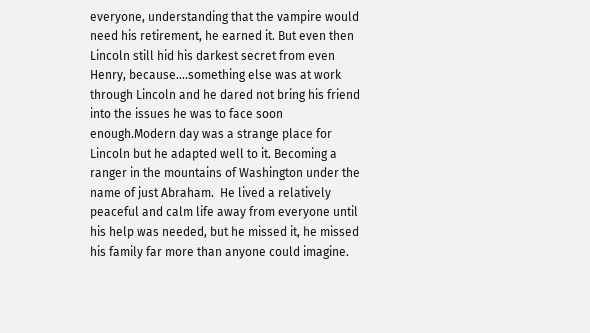everyone, understanding that the vampire would need his retirement, he earned it. But even then Lincoln still hid his darkest secret from even Henry, because....something else was at work through Lincoln and he dared not bring his friend into the issues he was to face soon enough.Modern day was a strange place for Lincoln but he adapted well to it. Becoming a ranger in the mountains of Washington under the name of just Abraham.  He lived a relatively peaceful and calm life away from everyone until his help was needed, but he missed it, he missed his family far more than anyone could imagine.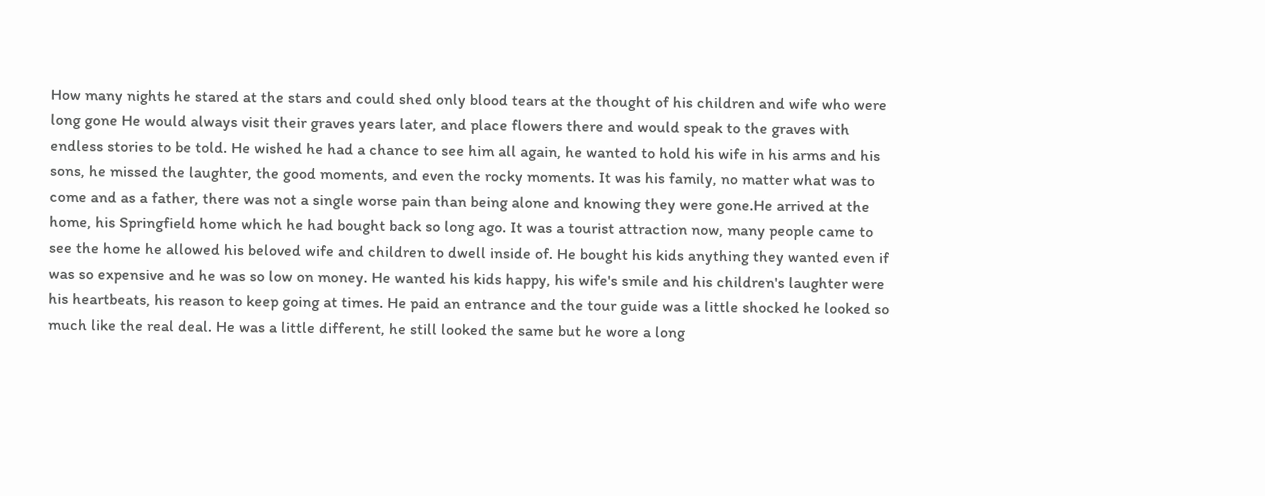How many nights he stared at the stars and could shed only blood tears at the thought of his children and wife who were long gone He would always visit their graves years later, and place flowers there and would speak to the graves with endless stories to be told. He wished he had a chance to see him all again, he wanted to hold his wife in his arms and his sons, he missed the laughter, the good moments, and even the rocky moments. It was his family, no matter what was to come and as a father, there was not a single worse pain than being alone and knowing they were gone.He arrived at the home, his Springfield home which he had bought back so long ago. It was a tourist attraction now, many people came to see the home he allowed his beloved wife and children to dwell inside of. He bought his kids anything they wanted even if was so expensive and he was so low on money. He wanted his kids happy, his wife's smile and his children's laughter were his heartbeats, his reason to keep going at times. He paid an entrance and the tour guide was a little shocked he looked so much like the real deal. He was a little different, he still looked the same but he wore a long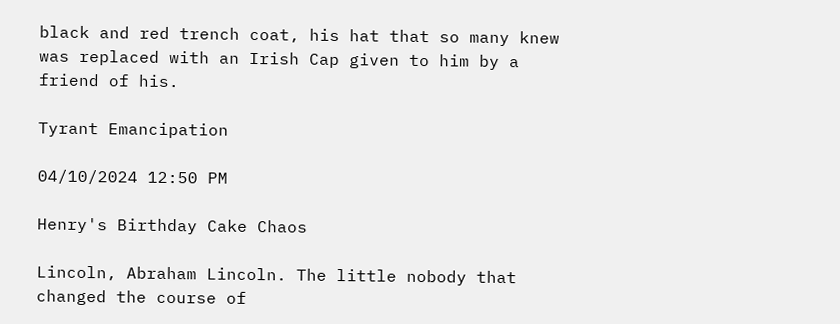black and red trench coat, his hat that so many knew was replaced with an Irish Cap given to him by a friend of his.

Tyrant Emancipation

04/10/2024 12:50 PM

Henry's Birthday Cake Chaos

Lincoln, Abraham Lincoln. The little nobody that changed the course of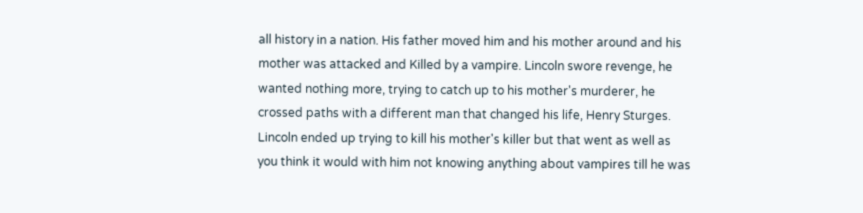all history in a nation. His father moved him and his mother around and his mother was attacked and Killed by a vampire. Lincoln swore revenge, he wanted nothing more, trying to catch up to his mother's murderer, he crossed paths with a different man that changed his life, Henry Sturges. Lincoln ended up trying to kill his mother's killer but that went as well as you think it would with him not knowing anything about vampires till he was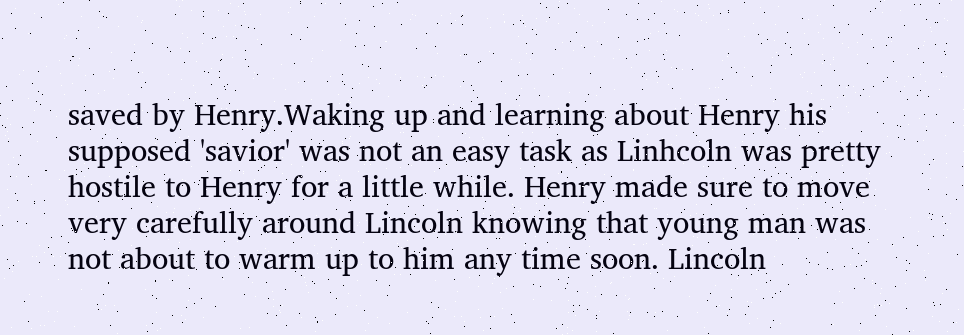saved by Henry.Waking up and learning about Henry his supposed 'savior' was not an easy task as Linhcoln was pretty hostile to Henry for a little while. Henry made sure to move very carefully around Lincoln knowing that young man was not about to warm up to him any time soon. Lincoln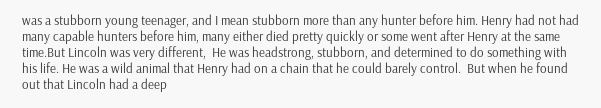was a stubborn young teenager, and I mean stubborn more than any hunter before him. Henry had not had many capable hunters before him, many either died pretty quickly or some went after Henry at the same time.But Lincoln was very different,  He was headstrong, stubborn, and determined to do something with his life. He was a wild animal that Henry had on a chain that he could barely control.  But when he found out that Lincoln had a deep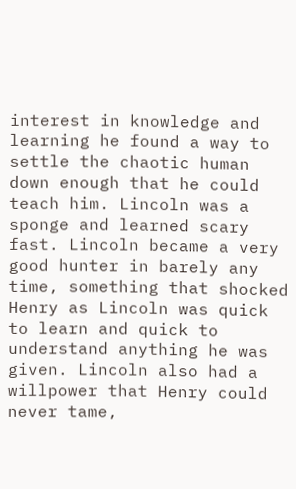interest in knowledge and learning he found a way to settle the chaotic human down enough that he could teach him. Lincoln was a sponge and learned scary fast. Lincoln became a very good hunter in barely any time, something that shocked Henry as Lincoln was quick to learn and quick to understand anything he was given. Lincoln also had a willpower that Henry could never tame,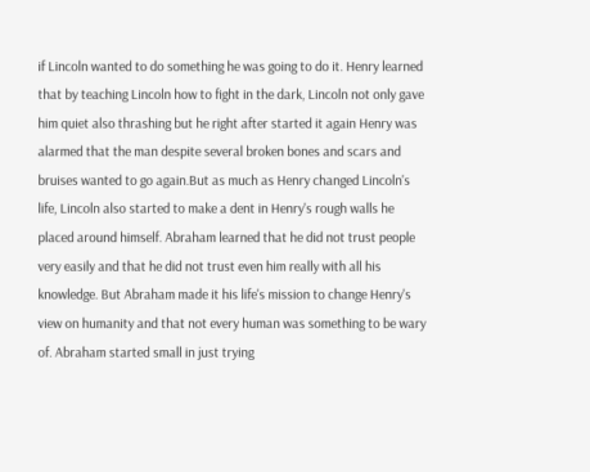if Lincoln wanted to do something he was going to do it. Henry learned that by teaching Lincoln how to fight in the dark, Lincoln not only gave him quiet also thrashing but he right after started it again Henry was alarmed that the man despite several broken bones and scars and bruises wanted to go again.But as much as Henry changed Lincoln's life, Lincoln also started to make a dent in Henry's rough walls he placed around himself. Abraham learned that he did not trust people very easily and that he did not trust even him really with all his knowledge. But Abraham made it his life's mission to change Henry's view on humanity and that not every human was something to be wary of. Abraham started small in just trying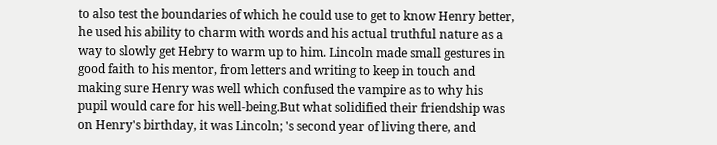to also test the boundaries of which he could use to get to know Henry better, he used his ability to charm with words and his actual truthful nature as a way to slowly get Hebry to warm up to him. Lincoln made small gestures in good faith to his mentor, from letters and writing to keep in touch and making sure Henry was well which confused the vampire as to why his pupil would care for his well-being.But what solidified their friendship was on Henry's birthday, it was Lincoln; 's second year of living there, and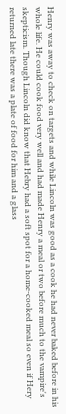Henry was away to check on targets and while Lincoln was good as a cook he had never baked before in his whole life. He could cook food very well and had made Henry a meal or two before much to the vampire's skepticism. Though Lincoln did know that Hebry had a soft spot for a home-cooked meal so even if Hery returned late there was a plate of food for him and a glass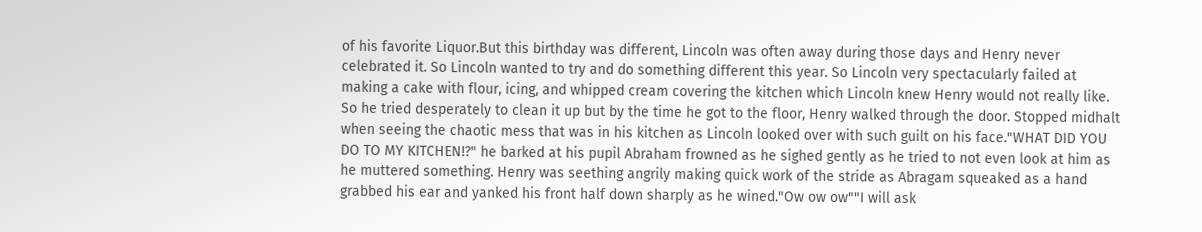of his favorite Liquor.But this birthday was different, Lincoln was often away during those days and Henry never celebrated it. So Lincoln wanted to try and do something different this year. So Lincoln very spectacularly failed at making a cake with flour, icing, and whipped cream covering the kitchen which Lincoln knew Henry would not really like. So he tried desperately to clean it up but by the time he got to the floor, Henry walked through the door. Stopped midhalt when seeing the chaotic mess that was in his kitchen as Lincoln looked over with such guilt on his face."WHAT DID YOU DO TO MY KITCHEN!?" he barked at his pupil Abraham frowned as he sighed gently as he tried to not even look at him as he muttered something. Henry was seething angrily making quick work of the stride as Abragam squeaked as a hand grabbed his ear and yanked his front half down sharply as he wined."Ow ow ow""I will ask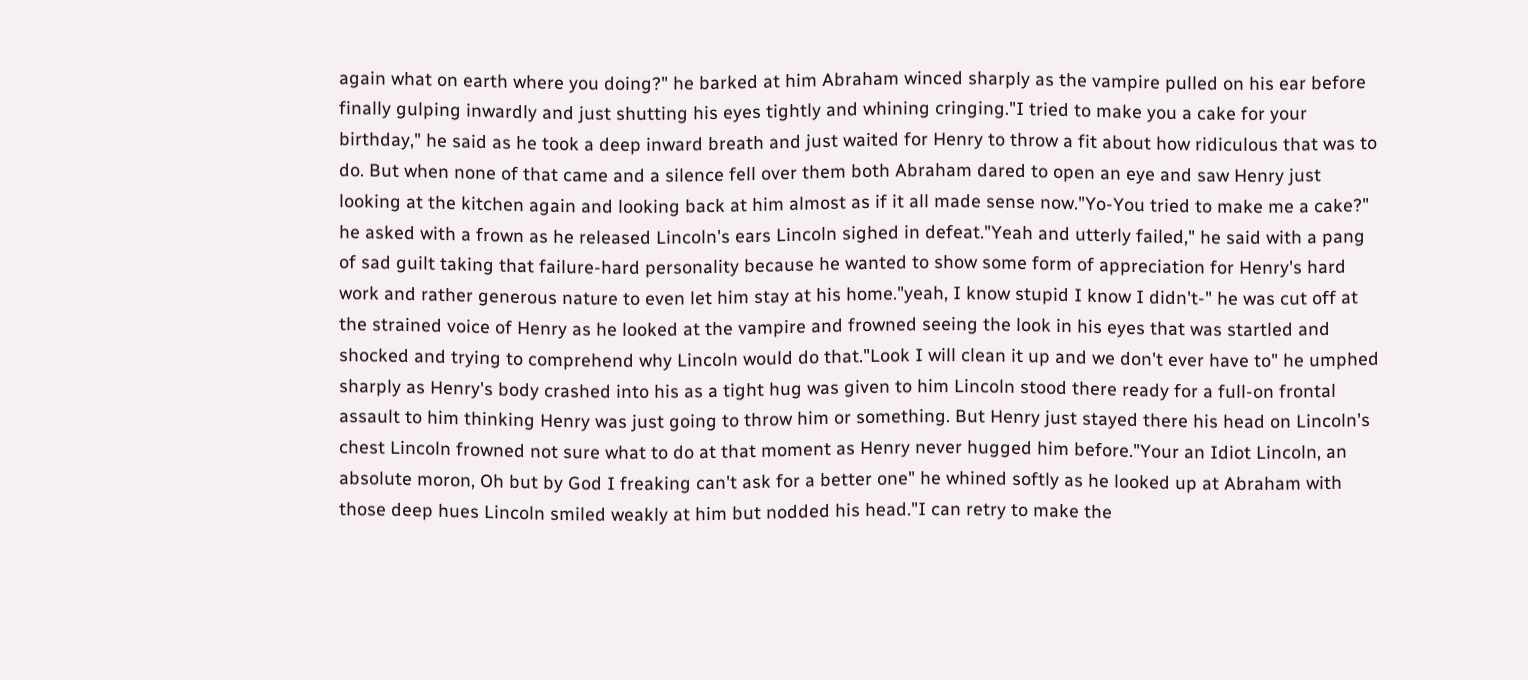again what on earth where you doing?" he barked at him Abraham winced sharply as the vampire pulled on his ear before finally gulping inwardly and just shutting his eyes tightly and whining cringing."I tried to make you a cake for your birthday," he said as he took a deep inward breath and just waited for Henry to throw a fit about how ridiculous that was to do. But when none of that came and a silence fell over them both Abraham dared to open an eye and saw Henry just looking at the kitchen again and looking back at him almost as if it all made sense now."Yo-You tried to make me a cake?" he asked with a frown as he released Lincoln's ears Lincoln sighed in defeat."Yeah and utterly failed," he said with a pang of sad guilt taking that failure-hard personality because he wanted to show some form of appreciation for Henry's hard work and rather generous nature to even let him stay at his home."yeah, I know stupid I know I didn't-" he was cut off at the strained voice of Henry as he looked at the vampire and frowned seeing the look in his eyes that was startled and shocked and trying to comprehend why Lincoln would do that."Look I will clean it up and we don't ever have to" he umphed sharply as Henry's body crashed into his as a tight hug was given to him Lincoln stood there ready for a full-on frontal assault to him thinking Henry was just going to throw him or something. But Henry just stayed there his head on Lincoln's chest Lincoln frowned not sure what to do at that moment as Henry never hugged him before."Your an Idiot Lincoln, an absolute moron, Oh but by God I freaking can't ask for a better one" he whined softly as he looked up at Abraham with those deep hues Lincoln smiled weakly at him but nodded his head."I can retry to make the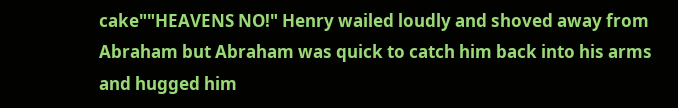cake""HEAVENS NO!" Henry wailed loudly and shoved away from Abraham but Abraham was quick to catch him back into his arms and hugged him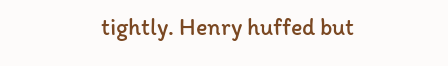tightly. Henry huffed but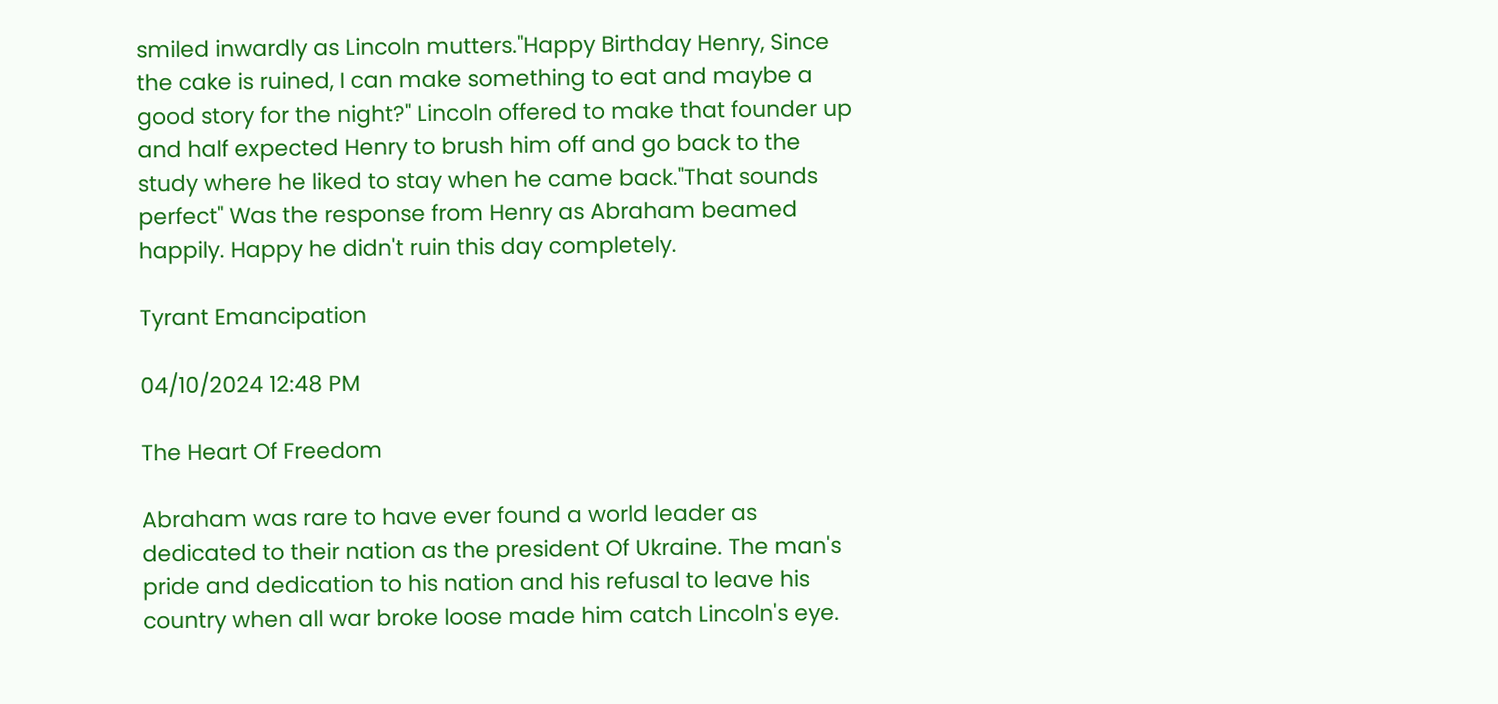smiled inwardly as Lincoln mutters."Happy Birthday Henry, Since the cake is ruined, I can make something to eat and maybe a good story for the night?" Lincoln offered to make that founder up and half expected Henry to brush him off and go back to the study where he liked to stay when he came back."That sounds perfect" Was the response from Henry as Abraham beamed happily. Happy he didn't ruin this day completely.

Tyrant Emancipation

04/10/2024 12:48 PM

The Heart Of Freedom

Abraham was rare to have ever found a world leader as dedicated to their nation as the president Of Ukraine. The man's pride and dedication to his nation and his refusal to leave his country when all war broke loose made him catch Lincoln's eye.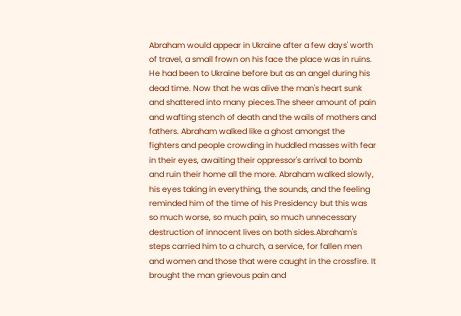Abraham would appear in Ukraine after a few days' worth of travel, a small frown on his face the place was in ruins. He had been to Ukraine before but as an angel during his dead time. Now that he was alive the man's heart sunk and shattered into many pieces.The sheer amount of pain and wafting stench of death and the wails of mothers and fathers. Abraham walked like a ghost amongst the fighters and people crowding in huddled masses with fear in their eyes, awaiting their oppressor's arrival to bomb and ruin their home all the more. Abraham walked slowly, his eyes taking in everything, the sounds, and the feeling reminded him of the time of his Presidency but this was so much worse, so much pain, so much unnecessary destruction of innocent lives on both sides.Abraham's steps carried him to a church, a service, for fallen men and women and those that were caught in the crossfire. It brought the man grievous pain and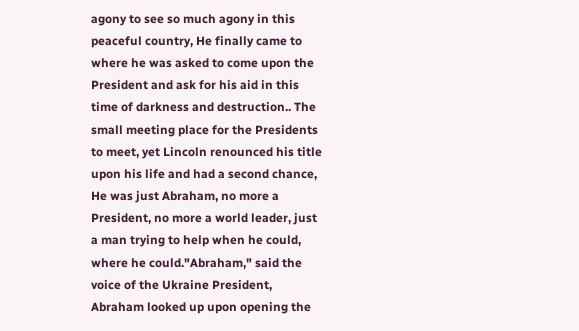agony to see so much agony in this peaceful country, He finally came to where he was asked to come upon the President and ask for his aid in this time of darkness and destruction.. The small meeting place for the Presidents to meet, yet Lincoln renounced his title upon his life and had a second chance, He was just Abraham, no more a President, no more a world leader, just a man trying to help when he could, where he could."Abraham," said the voice of the Ukraine President, Abraham looked up upon opening the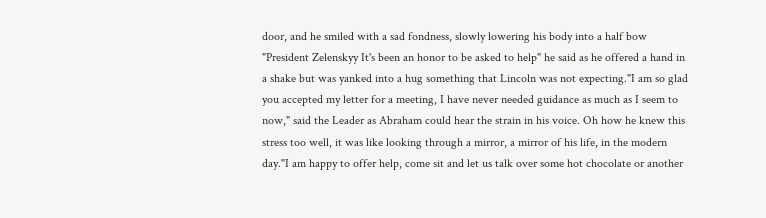door, and he smiled with a sad fondness, slowly lowering his body into a half bow "President Zelenskyy It's been an honor to be asked to help" he said as he offered a hand in a shake but was yanked into a hug something that Lincoln was not expecting."I am so glad you accepted my letter for a meeting, I have never needed guidance as much as I seem to now," said the Leader as Abraham could hear the strain in his voice. Oh how he knew this stress too well, it was like looking through a mirror, a mirror of his life, in the modern day."I am happy to offer help, come sit and let us talk over some hot chocolate or another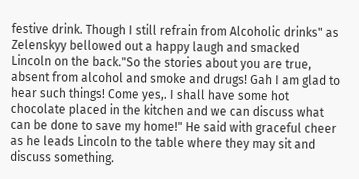festive drink. Though I still refrain from Alcoholic drinks" as Zelenskyy bellowed out a happy laugh and smacked Lincoln on the back."So the stories about you are true, absent from alcohol and smoke and drugs! Gah I am glad to hear such things! Come yes,. I shall have some hot chocolate placed in the kitchen and we can discuss what can be done to save my home!" He said with graceful cheer as he leads Lincoln to the table where they may sit and discuss something.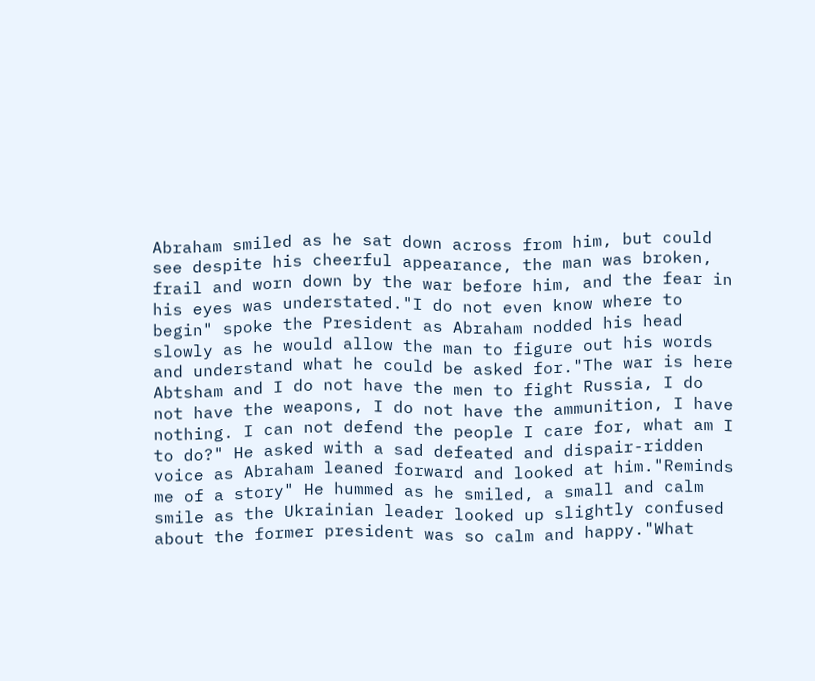Abraham smiled as he sat down across from him, but could see despite his cheerful appearance, the man was broken, frail and worn down by the war before him, and the fear in his eyes was understated."I do not even know where to begin" spoke the President as Abraham nodded his head slowly as he would allow the man to figure out his words and understand what he could be asked for."The war is here Abtsham and I do not have the men to fight Russia, I do not have the weapons, I do not have the ammunition, I have nothing. I can not defend the people I care for, what am I to do?" He asked with a sad defeated and dispair-ridden voice as Abraham leaned forward and looked at him."Reminds me of a story" He hummed as he smiled, a small and calm smile as the Ukrainian leader looked up slightly confused about the former president was so calm and happy."What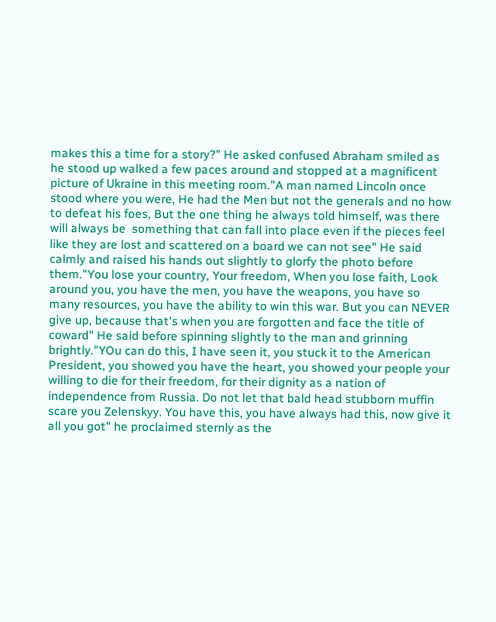makes this a time for a story?" He asked confused Abraham smiled as he stood up walked a few paces around and stopped at a magnificent picture of Ukraine in this meeting room."A man named Lincoln once stood where you were, He had the Men but not the generals and no how to defeat his foes, But the one thing he always told himself, was there will always be  something that can fall into place even if the pieces feel like they are lost and scattered on a board we can not see" He said calmly and raised his hands out slightly to glorfy the photo before them."You lose your country, Your freedom, When you lose faith, Look around you, you have the men, you have the weapons, you have so many resources, you have the ability to win this war. But you can NEVER give up, because that's when you are forgotten and face the title of coward" He said before spinning slightly to the man and grinning brightly."YOu can do this, I have seen it, you stuck it to the American President, you showed you have the heart, you showed your people your willing to die for their freedom, for their dignity as a nation of independence from Russia. Do not let that bald head stubborn muffin scare you Zelenskyy. You have this, you have always had this, now give it all you got" he proclaimed sternly as the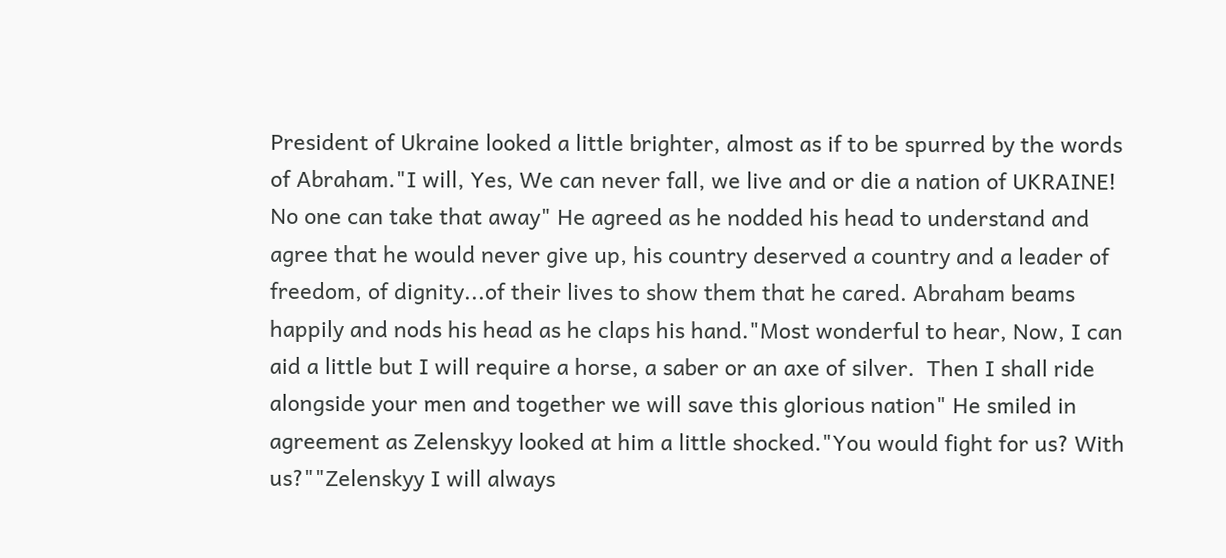President of Ukraine looked a little brighter, almost as if to be spurred by the words of Abraham."I will, Yes, We can never fall, we live and or die a nation of UKRAINE! No one can take that away" He agreed as he nodded his head to understand and agree that he would never give up, his country deserved a country and a leader of freedom, of dignity...of their lives to show them that he cared. Abraham beams happily and nods his head as he claps his hand."Most wonderful to hear, Now, I can aid a little but I will require a horse, a saber or an axe of silver.  Then I shall ride alongside your men and together we will save this glorious nation" He smiled in agreement as Zelenskyy looked at him a little shocked."You would fight for us? With us?""Zelenskyy I will always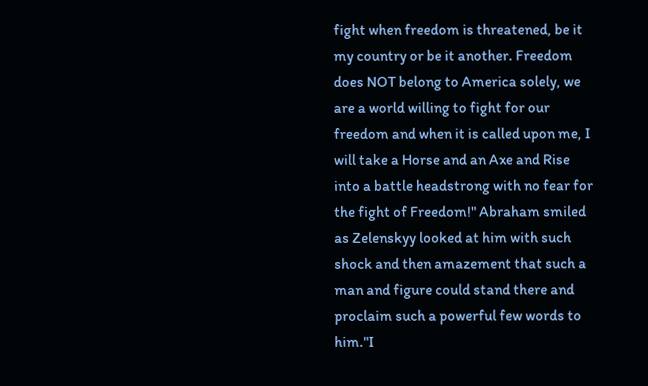fight when freedom is threatened, be it my country or be it another. Freedom does NOT belong to America solely, we are a world willing to fight for our freedom and when it is called upon me, I will take a Horse and an Axe and Rise into a battle headstrong with no fear for the fight of Freedom!" Abraham smiled as Zelenskyy looked at him with such shock and then amazement that such a man and figure could stand there and proclaim such a powerful few words to him."I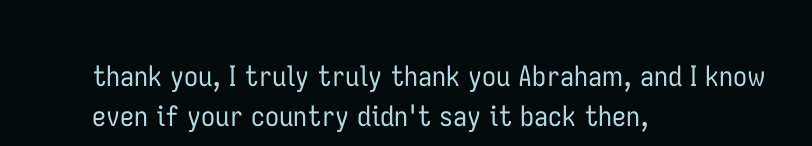thank you, I truly truly thank you Abraham, and I know even if your country didn't say it back then,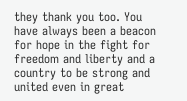they thank you too. You have always been a beacon for hope in the fight for freedom and liberty and a country to be strong and united even in great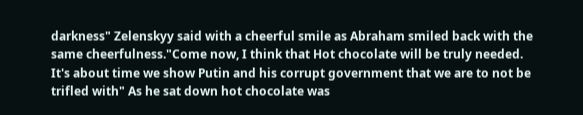darkness" Zelenskyy said with a cheerful smile as Abraham smiled back with the same cheerfulness."Come now, I think that Hot chocolate will be truly needed. It's about time we show Putin and his corrupt government that we are to not be trifled with" As he sat down hot chocolate was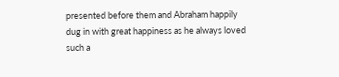presented before them and Abraham happily dug in with great happiness as he always loved such a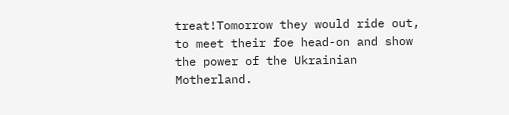treat!Tomorrow they would ride out, to meet their foe head-on and show the power of the Ukrainian Motherland.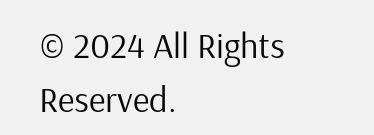© 2024 All Rights Reserved.